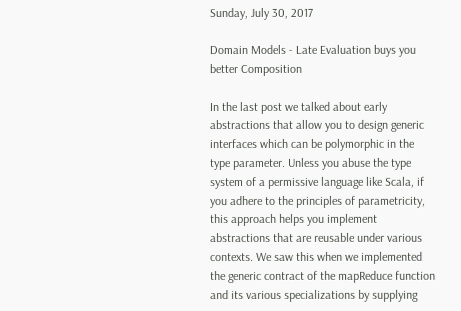Sunday, July 30, 2017

Domain Models - Late Evaluation buys you better Composition

In the last post we talked about early abstractions that allow you to design generic interfaces which can be polymorphic in the type parameter. Unless you abuse the type system of a permissive language like Scala, if you adhere to the principles of parametricity, this approach helps you implement abstractions that are reusable under various contexts. We saw this when we implemented the generic contract of the mapReduce function and its various specializations by supplying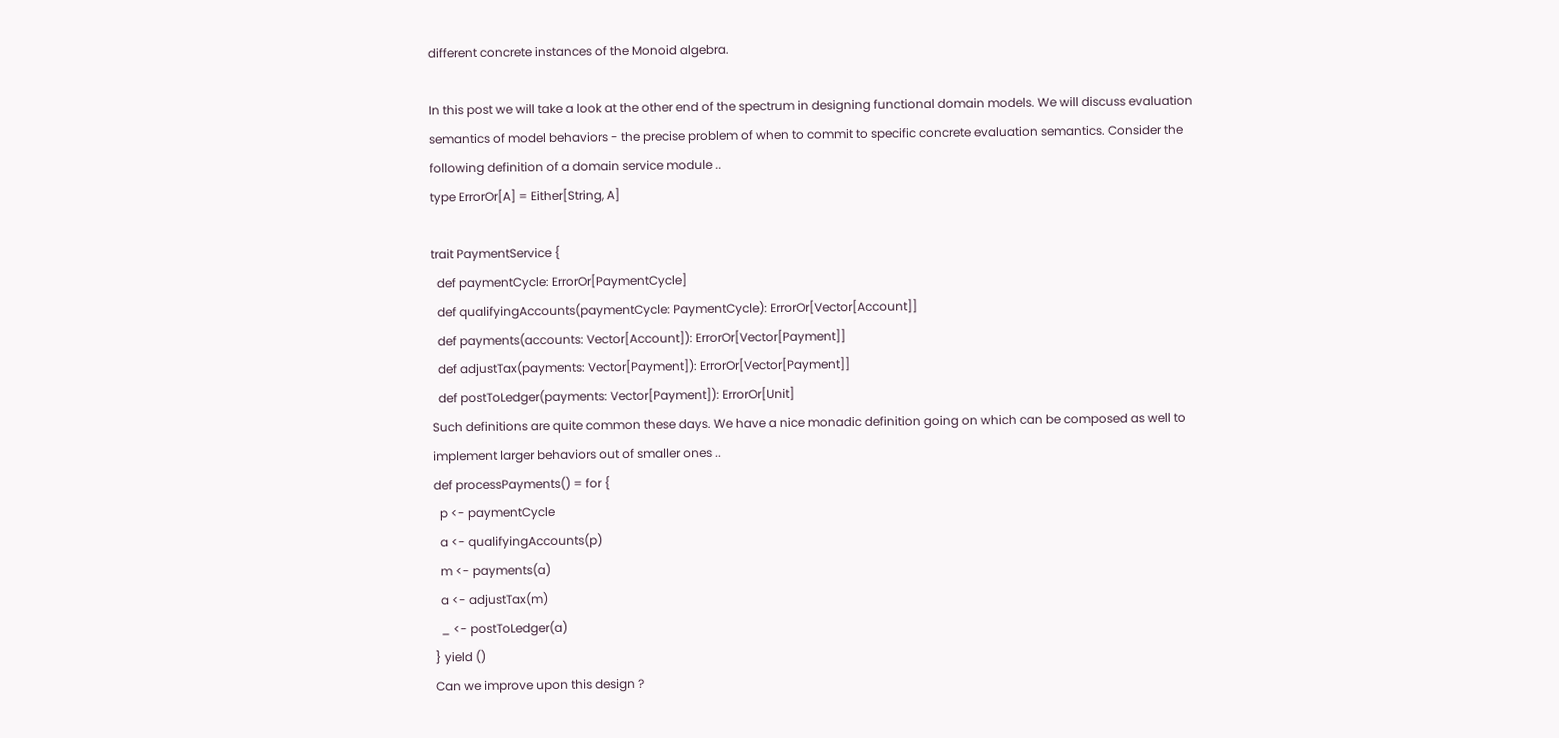different concrete instances of the Monoid algebra.

In this post we will take a look at the other end of the spectrum in designing functional domain models. We will discuss evaluation semantics of model behaviors - the precise problem of when to commit to specific concrete evaluation semantics. Consider the following definition of a domain service module ..
type ErrorOr[A] = Either[String, A]

trait PaymentService {
  def paymentCycle: ErrorOr[PaymentCycle]
  def qualifyingAccounts(paymentCycle: PaymentCycle): ErrorOr[Vector[Account]]
  def payments(accounts: Vector[Account]): ErrorOr[Vector[Payment]]
  def adjustTax(payments: Vector[Payment]): ErrorOr[Vector[Payment]]
  def postToLedger(payments: Vector[Payment]): ErrorOr[Unit]
Such definitions are quite common these days. We have a nice monadic definition going on which can be composed as well to implement larger behaviors out of smaller ones ..
def processPayments() = for {
  p <- paymentCycle
  a <- qualifyingAccounts(p)
  m <- payments(a)
  a <- adjustTax(m)
  _ <- postToLedger(a)
} yield ()
Can we improve upon this design ?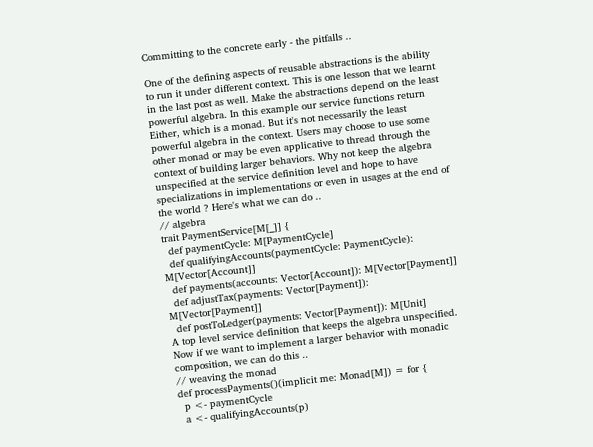Committing to the concrete early - the pitfalls ..

One of the defining aspects of reusable abstractions is the ability to run it under different context. This is one lesson that we learnt in the last post as well. Make the abstractions depend on the least powerful algebra. In this example our service functions return Either, which is a monad. But it's not necessarily the least powerful algebra in the context. Users may choose to use some other monad or may be even applicative to thread through the context of building larger behaviors. Why not keep the algebra unspecified at the service definition level and hope to have specializations in implementations or even in usages at the end of the world ? Here's what we can do ..
// algebra
trait PaymentService[M[_]] {
  def paymentCycle: M[PaymentCycle]
  def qualifyingAccounts(paymentCycle: PaymentCycle): M[Vector[Account]]
  def payments(accounts: Vector[Account]): M[Vector[Payment]]
  def adjustTax(payments: Vector[Payment]): M[Vector[Payment]]
  def postToLedger(payments: Vector[Payment]): M[Unit]
A top level service definition that keeps the algebra unspecified. Now if we want to implement a larger behavior with monadic composition, we can do this ..
// weaving the monad
def processPayments()(implicit me: Monad[M]) = for {
  p <- paymentCycle
  a <- qualifyingAccounts(p)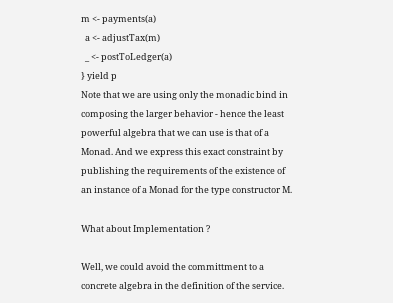m <- payments(a)
  a <- adjustTax(m)
  _ <- postToLedger(a)
} yield p
Note that we are using only the monadic bind in composing the larger behavior - hence the least powerful algebra that we can use is that of a Monad. And we express this exact constraint by publishing the requirements of the existence of an instance of a Monad for the type constructor M.

What about Implementation ?

Well, we could avoid the committment to a concrete algebra in the definition of the service.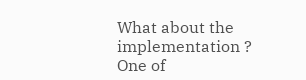What about the implementation ? One of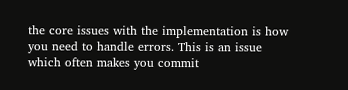the core issues with the implementation is how you need to handle errors. This is an issue which often makes you commit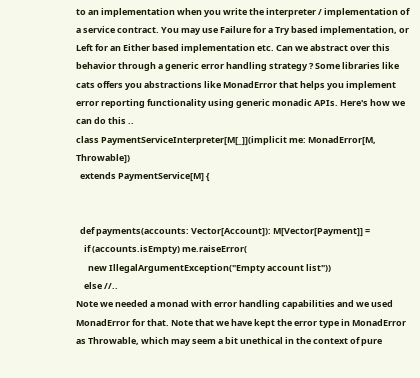to an implementation when you write the interpreter / implementation of a service contract. You may use Failure for a Try based implementation, or Left for an Either based implementation etc. Can we abstract over this behavior through a generic error handling strategy ? Some libraries like cats offers you abstractions like MonadError that helps you implement error reporting functionality using generic monadic APIs. Here's how we can do this ..
class PaymentServiceInterpreter[M[_]](implicit me: MonadError[M, Throwable])
  extends PaymentService[M] {


  def payments(accounts: Vector[Account]): M[Vector[Payment]] =
    if (accounts.isEmpty) me.raiseError(
      new IllegalArgumentException("Empty account list"))
    else //..
Note we needed a monad with error handling capabilities and we used MonadError for that. Note that we have kept the error type in MonadError as Throwable, which may seem a bit unethical in the context of pure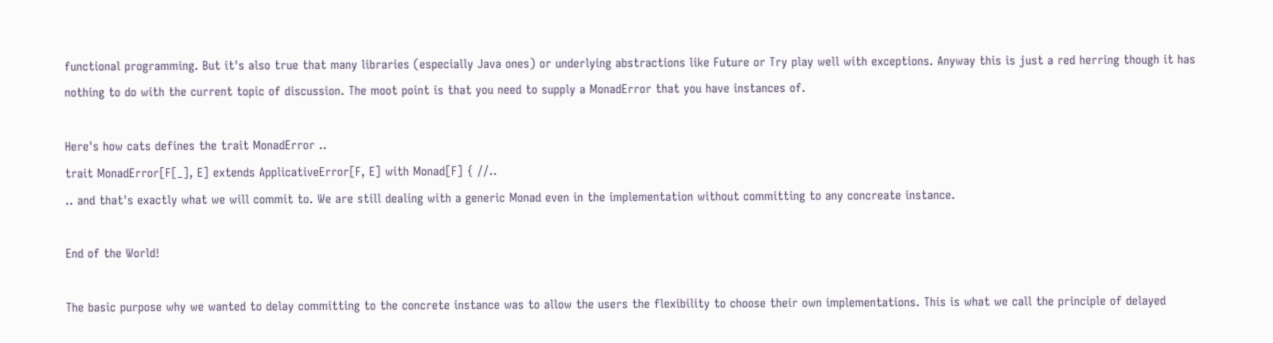functional programming. But it's also true that many libraries (especially Java ones) or underlying abstractions like Future or Try play well with exceptions. Anyway this is just a red herring though it has nothing to do with the current topic of discussion. The moot point is that you need to supply a MonadError that you have instances of.

Here's how cats defines the trait MonadError ..
trait MonadError[F[_], E] extends ApplicativeError[F, E] with Monad[F] { //..
.. and that's exactly what we will commit to. We are still dealing with a generic Monad even in the implementation without committing to any concreate instance.

End of the World!

The basic purpose why we wanted to delay committing to the concrete instance was to allow the users the flexibility to choose their own implementations. This is what we call the principle of delayed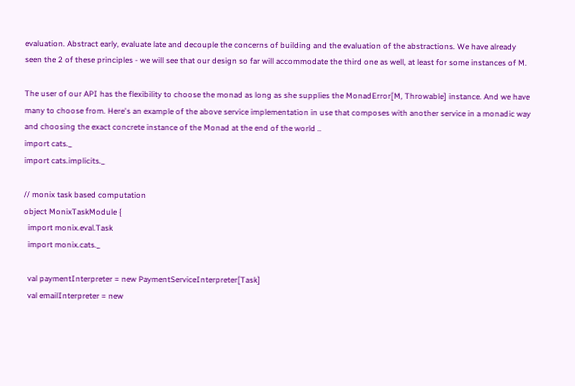evaluation. Abstract early, evaluate late and decouple the concerns of building and the evaluation of the abstractions. We have already seen the 2 of these principles - we will see that our design so far will accommodate the third one as well, at least for some instances of M.

The user of our API has the flexibility to choose the monad as long as she supplies the MonadError[M, Throwable] instance. And we have many to choose from. Here's an example of the above service implementation in use that composes with another service in a monadic way and choosing the exact concrete instance of the Monad at the end of the world ..
import cats._
import cats.implicits._

// monix task based computation
object MonixTaskModule {
  import monix.eval.Task
  import monix.cats._

  val paymentInterpreter = new PaymentServiceInterpreter[Task]
  val emailInterpreter = new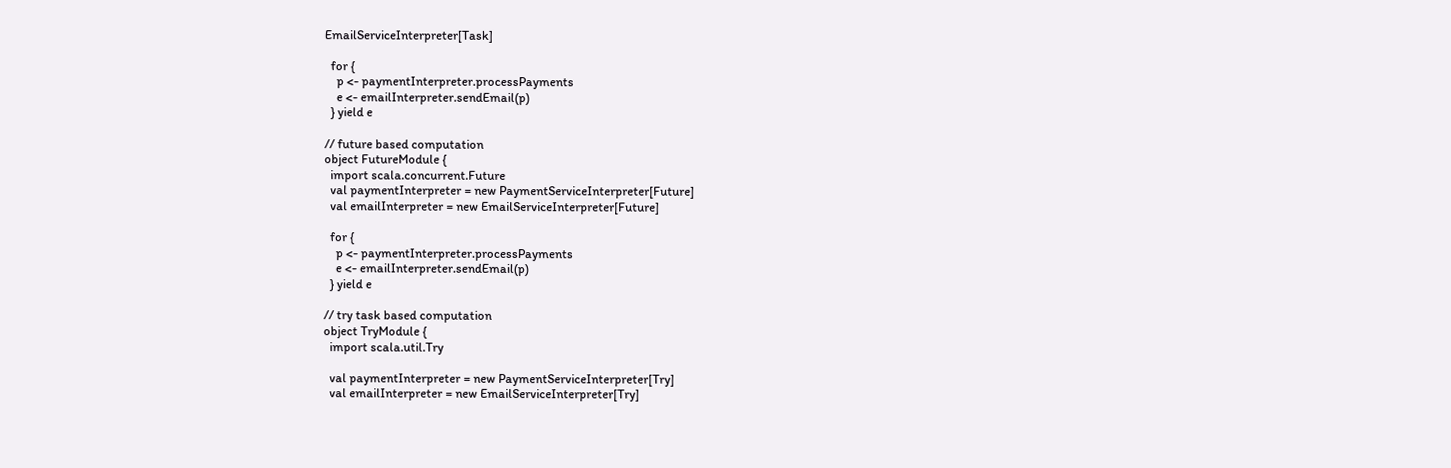EmailServiceInterpreter[Task]

  for {
    p <- paymentInterpreter.processPayments
    e <- emailInterpreter.sendEmail(p)
  } yield e

// future based computation
object FutureModule {
  import scala.concurrent.Future
  val paymentInterpreter = new PaymentServiceInterpreter[Future]
  val emailInterpreter = new EmailServiceInterpreter[Future]

  for {
    p <- paymentInterpreter.processPayments
    e <- emailInterpreter.sendEmail(p)
  } yield e

// try task based computation
object TryModule {
  import scala.util.Try

  val paymentInterpreter = new PaymentServiceInterpreter[Try]
  val emailInterpreter = new EmailServiceInterpreter[Try]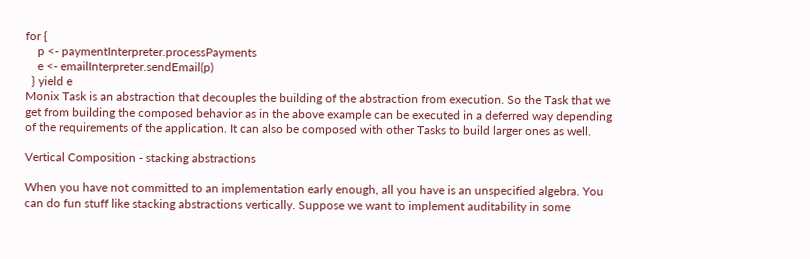for {
    p <- paymentInterpreter.processPayments
    e <- emailInterpreter.sendEmail(p)
  } yield e
Monix Task is an abstraction that decouples the building of the abstraction from execution. So the Task that we get from building the composed behavior as in the above example can be executed in a deferred way depending of the requirements of the application. It can also be composed with other Tasks to build larger ones as well.

Vertical Composition - stacking abstractions

When you have not committed to an implementation early enough, all you have is an unspecified algebra. You can do fun stuff like stacking abstractions vertically. Suppose we want to implement auditability in some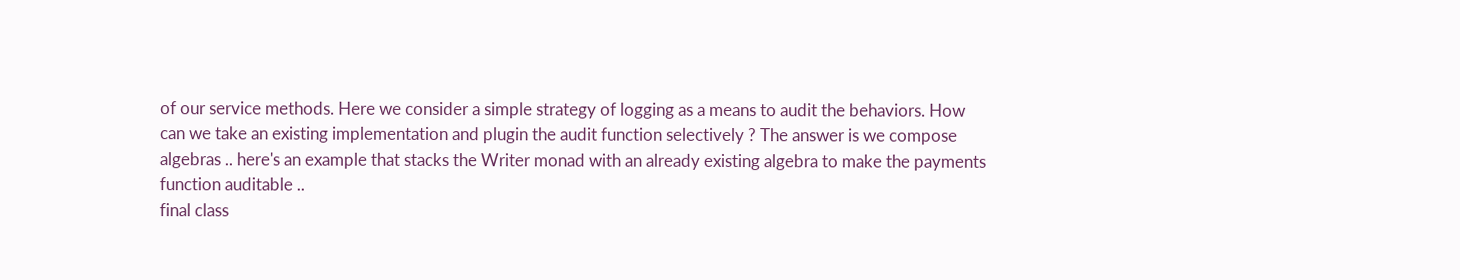of our service methods. Here we consider a simple strategy of logging as a means to audit the behaviors. How can we take an existing implementation and plugin the audit function selectively ? The answer is we compose algebras .. here's an example that stacks the Writer monad with an already existing algebra to make the payments function auditable ..
final class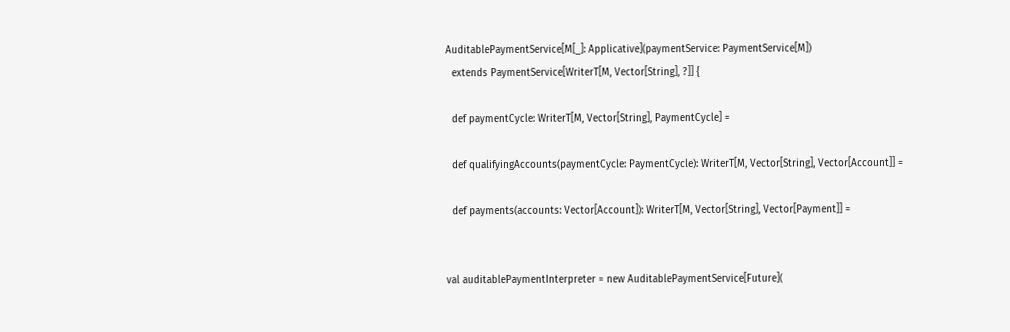AuditablePaymentService[M[_]: Applicative](paymentService: PaymentService[M])
  extends PaymentService[WriterT[M, Vector[String], ?]] {

  def paymentCycle: WriterT[M, Vector[String], PaymentCycle] =

  def qualifyingAccounts(paymentCycle: PaymentCycle): WriterT[M, Vector[String], Vector[Account]] =

  def payments(accounts: Vector[Account]): WriterT[M, Vector[String], Vector[Payment]] =


val auditablePaymentInterpreter = new AuditablePaymentService[Future](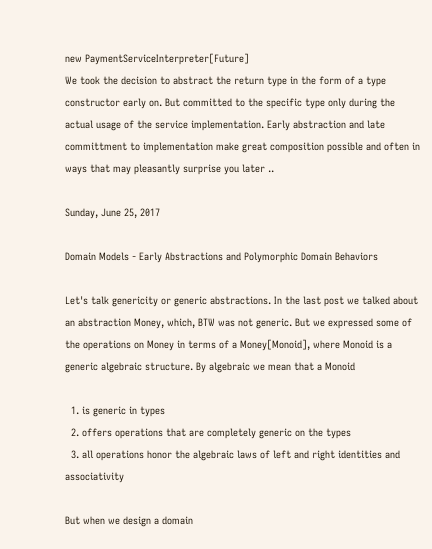new PaymentServiceInterpreter[Future]
We took the decision to abstract the return type in the form of a type constructor early on. But committed to the specific type only during the actual usage of the service implementation. Early abstraction and late committment to implementation make great composition possible and often in ways that may pleasantly surprise you later ..

Sunday, June 25, 2017

Domain Models - Early Abstractions and Polymorphic Domain Behaviors

Let's talk genericity or generic abstractions. In the last post we talked about an abstraction Money, which, BTW was not generic. But we expressed some of the operations on Money in terms of a Money[Monoid], where Monoid is a generic algebraic structure. By algebraic we mean that a Monoid

  1. is generic in types
  2. offers operations that are completely generic on the types
  3. all operations honor the algebraic laws of left and right identities and associativity

But when we design a domain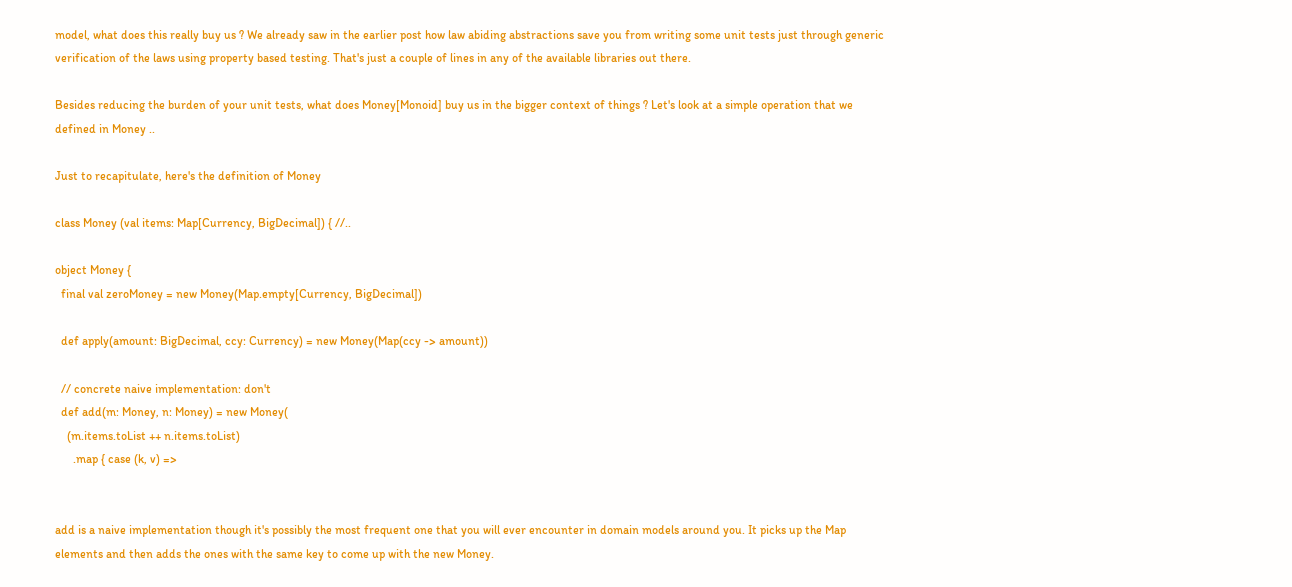model, what does this really buy us ? We already saw in the earlier post how law abiding abstractions save you from writing some unit tests just through generic verification of the laws using property based testing. That's just a couple of lines in any of the available libraries out there.

Besides reducing the burden of your unit tests, what does Money[Monoid] buy us in the bigger context of things ? Let's look at a simple operation that we defined in Money ..

Just to recapitulate, here's the definition of Money

class Money (val items: Map[Currency, BigDecimal]) { //..

object Money {
  final val zeroMoney = new Money(Map.empty[Currency, BigDecimal])

  def apply(amount: BigDecimal, ccy: Currency) = new Money(Map(ccy -> amount))

  // concrete naive implementation: don't
  def add(m: Money, n: Money) = new Money(
    (m.items.toList ++ n.items.toList)
      .map { case (k, v) =>


add is a naive implementation though it's possibly the most frequent one that you will ever encounter in domain models around you. It picks up the Map elements and then adds the ones with the same key to come up with the new Money.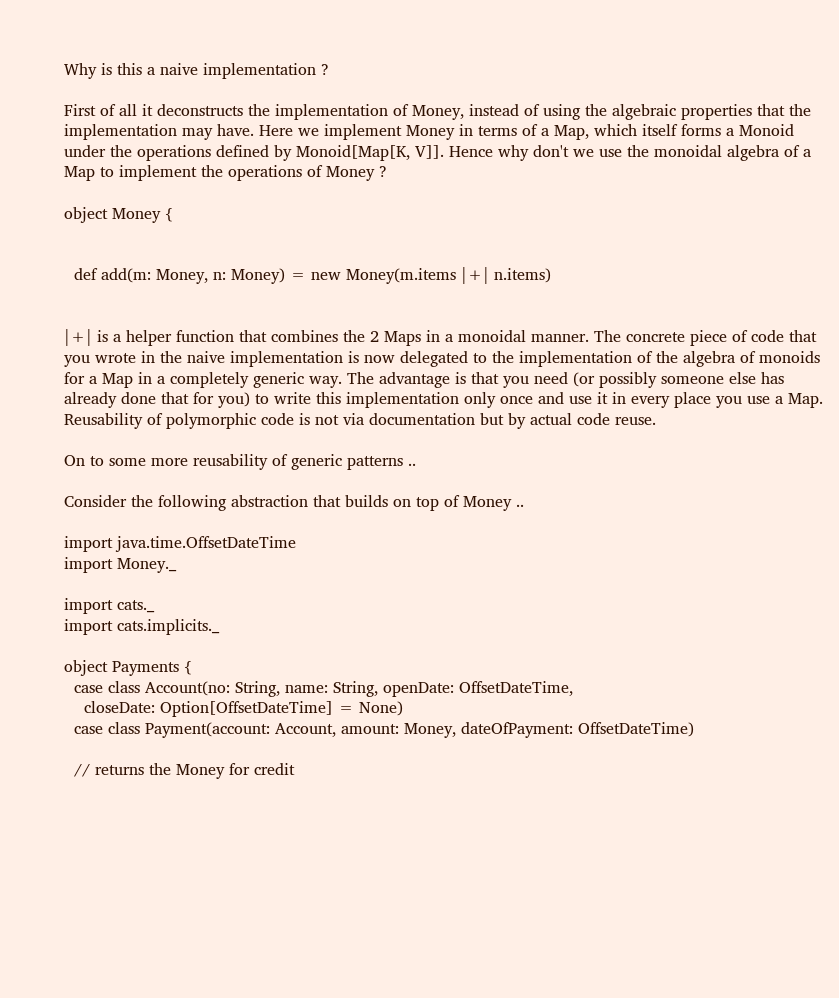Why is this a naive implementation ?

First of all it deconstructs the implementation of Money, instead of using the algebraic properties that the implementation may have. Here we implement Money in terms of a Map, which itself forms a Monoid under the operations defined by Monoid[Map[K, V]]. Hence why don't we use the monoidal algebra of a Map to implement the operations of Money ?

object Money {


  def add(m: Money, n: Money) = new Money(m.items |+| n.items)


|+| is a helper function that combines the 2 Maps in a monoidal manner. The concrete piece of code that you wrote in the naive implementation is now delegated to the implementation of the algebra of monoids for a Map in a completely generic way. The advantage is that you need (or possibly someone else has already done that for you) to write this implementation only once and use it in every place you use a Map. Reusability of polymorphic code is not via documentation but by actual code reuse.

On to some more reusability of generic patterns ..

Consider the following abstraction that builds on top of Money ..

import java.time.OffsetDateTime
import Money._

import cats._
import cats.implicits._

object Payments {
  case class Account(no: String, name: String, openDate: OffsetDateTime,
    closeDate: Option[OffsetDateTime] = None)
  case class Payment(account: Account, amount: Money, dateOfPayment: OffsetDateTime)

  // returns the Money for credit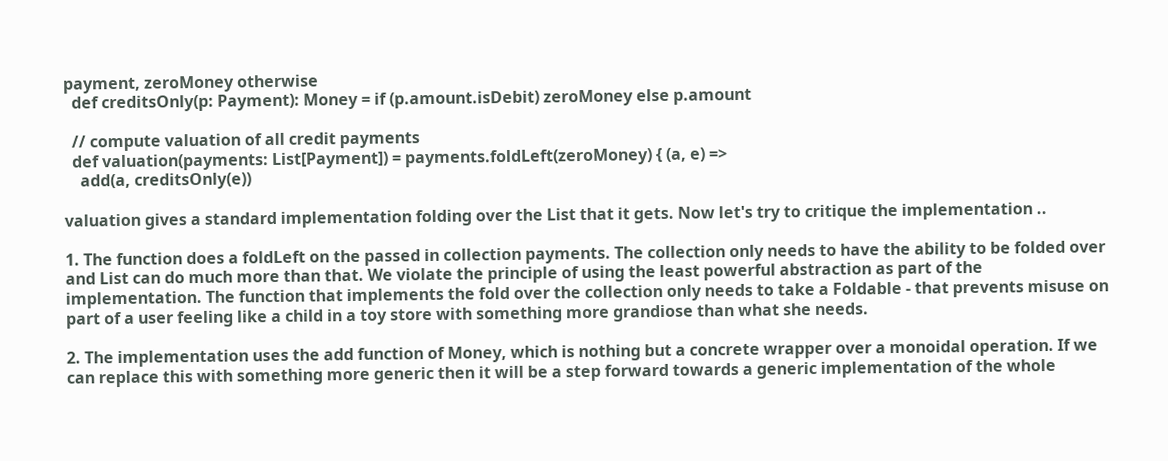payment, zeroMoney otherwise
  def creditsOnly(p: Payment): Money = if (p.amount.isDebit) zeroMoney else p.amount

  // compute valuation of all credit payments
  def valuation(payments: List[Payment]) = payments.foldLeft(zeroMoney) { (a, e) =>
    add(a, creditsOnly(e))

valuation gives a standard implementation folding over the List that it gets. Now let's try to critique the implementation ..

1. The function does a foldLeft on the passed in collection payments. The collection only needs to have the ability to be folded over and List can do much more than that. We violate the principle of using the least powerful abstraction as part of the implementation. The function that implements the fold over the collection only needs to take a Foldable - that prevents misuse on part of a user feeling like a child in a toy store with something more grandiose than what she needs.

2. The implementation uses the add function of Money, which is nothing but a concrete wrapper over a monoidal operation. If we can replace this with something more generic then it will be a step forward towards a generic implementation of the whole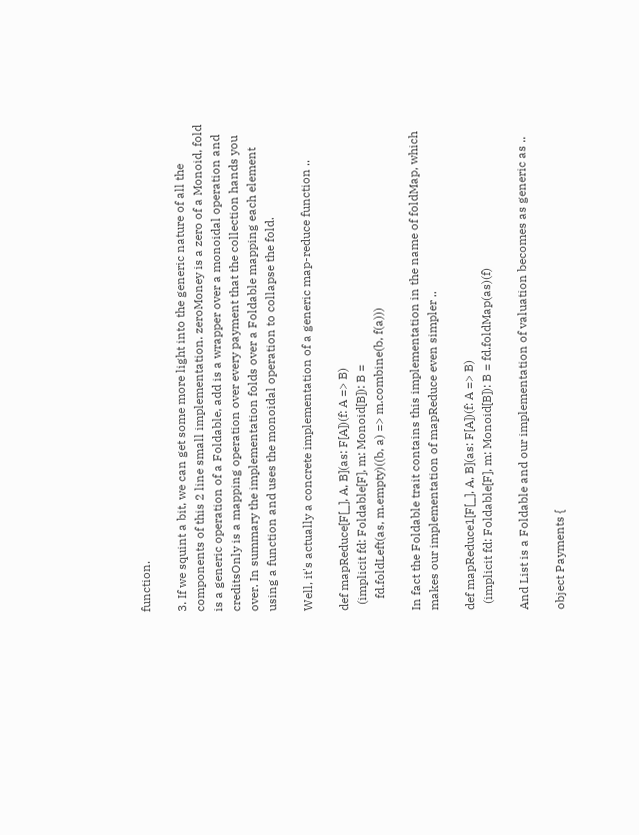function.

3. If we squint a bit, we can get some more light into the generic nature of all the components of this 2 line small implementation. zeroMoney is a zero of a Monoid, fold is a generic operation of a Foldable, add is a wrapper over a monoidal operation and creditsOnly is a mapping operation over every payment that the collection hands you over. In summary the implementation folds over a Foldable mapping each element using a function and uses the monoidal operation to collapse the fold.

Well, it's actually a concrete implementation of a generic map-reduce function ..

def mapReduce[F[_], A, B](as: F[A])(f: A => B)
  (implicit fd: Foldable[F], m: Monoid[B]): B =
    fd.foldLeft(as, m.empty)((b, a) => m.combine(b, f(a)))

In fact the Foldable trait contains this implementation in the name of foldMap, which makes our implementation of mapReduce even simpler ..

def mapReduce1[F[_], A, B](as: F[A])(f: A => B)
  (implicit fd: Foldable[F], m: Monoid[B]): B = fd.foldMap(as)(f)

And List is a Foldable and our implementation of valuation becomes as generic as ..

object Payments {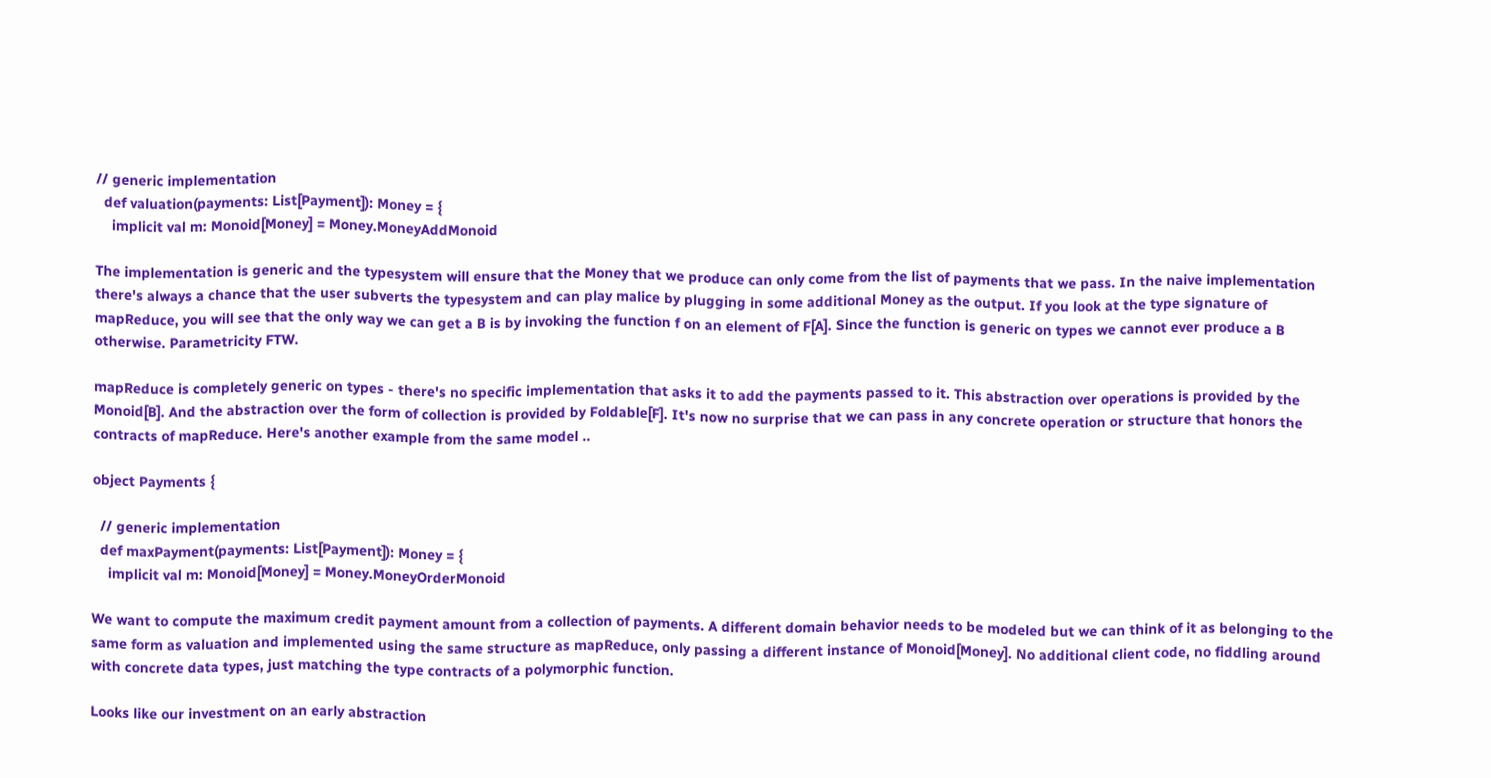// generic implementation
  def valuation(payments: List[Payment]): Money = {
    implicit val m: Monoid[Money] = Money.MoneyAddMonoid

The implementation is generic and the typesystem will ensure that the Money that we produce can only come from the list of payments that we pass. In the naive implementation there's always a chance that the user subverts the typesystem and can play malice by plugging in some additional Money as the output. If you look at the type signature of mapReduce, you will see that the only way we can get a B is by invoking the function f on an element of F[A]. Since the function is generic on types we cannot ever produce a B otherwise. Parametricity FTW.

mapReduce is completely generic on types - there's no specific implementation that asks it to add the payments passed to it. This abstraction over operations is provided by the Monoid[B]. And the abstraction over the form of collection is provided by Foldable[F]. It's now no surprise that we can pass in any concrete operation or structure that honors the contracts of mapReduce. Here's another example from the same model ..

object Payments {

  // generic implementation
  def maxPayment(payments: List[Payment]): Money = {
    implicit val m: Monoid[Money] = Money.MoneyOrderMonoid

We want to compute the maximum credit payment amount from a collection of payments. A different domain behavior needs to be modeled but we can think of it as belonging to the same form as valuation and implemented using the same structure as mapReduce, only passing a different instance of Monoid[Money]. No additional client code, no fiddling around with concrete data types, just matching the type contracts of a polymorphic function.

Looks like our investment on an early abstraction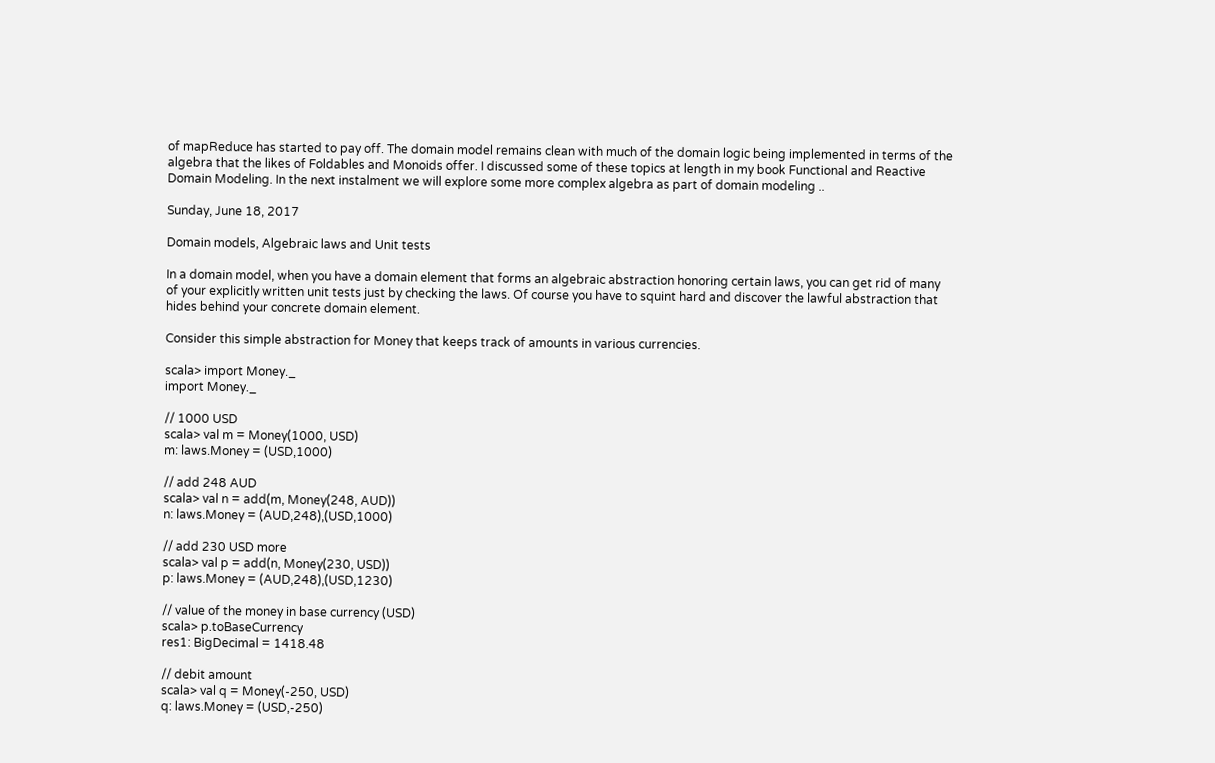of mapReduce has started to pay off. The domain model remains clean with much of the domain logic being implemented in terms of the algebra that the likes of Foldables and Monoids offer. I discussed some of these topics at length in my book Functional and Reactive Domain Modeling. In the next instalment we will explore some more complex algebra as part of domain modeling ..

Sunday, June 18, 2017

Domain models, Algebraic laws and Unit tests

In a domain model, when you have a domain element that forms an algebraic abstraction honoring certain laws, you can get rid of many of your explicitly written unit tests just by checking the laws. Of course you have to squint hard and discover the lawful abstraction that hides behind your concrete domain element.

Consider this simple abstraction for Money that keeps track of amounts in various currencies.

scala> import Money._
import Money._

// 1000 USD
scala> val m = Money(1000, USD)
m: laws.Money = (USD,1000)

// add 248 AUD
scala> val n = add(m, Money(248, AUD))
n: laws.Money = (AUD,248),(USD,1000)

// add 230 USD more
scala> val p = add(n, Money(230, USD))
p: laws.Money = (AUD,248),(USD,1230)

// value of the money in base currency (USD)
scala> p.toBaseCurrency
res1: BigDecimal = 1418.48

// debit amount
scala> val q = Money(-250, USD)
q: laws.Money = (USD,-250)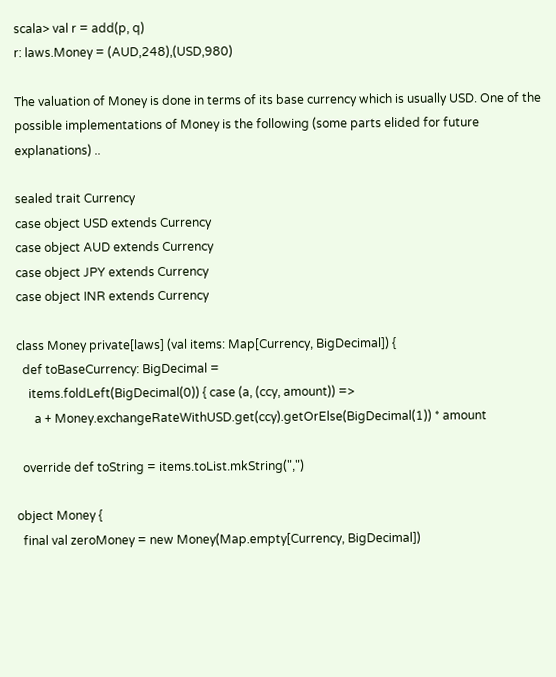scala> val r = add(p, q)
r: laws.Money = (AUD,248),(USD,980)

The valuation of Money is done in terms of its base currency which is usually USD. One of the possible implementations of Money is the following (some parts elided for future explanations) ..

sealed trait Currency
case object USD extends Currency
case object AUD extends Currency
case object JPY extends Currency
case object INR extends Currency

class Money private[laws] (val items: Map[Currency, BigDecimal]) {
  def toBaseCurrency: BigDecimal =
    items.foldLeft(BigDecimal(0)) { case (a, (ccy, amount)) =>
      a + Money.exchangeRateWithUSD.get(ccy).getOrElse(BigDecimal(1)) * amount

  override def toString = items.toList.mkString(",")

object Money {
  final val zeroMoney = new Money(Map.empty[Currency, BigDecimal])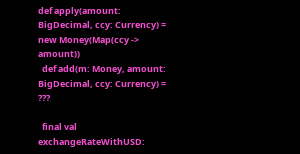def apply(amount: BigDecimal, ccy: Currency) = new Money(Map(ccy -> amount))
  def add(m: Money, amount: BigDecimal, ccy: Currency) = ???

  final val exchangeRateWithUSD: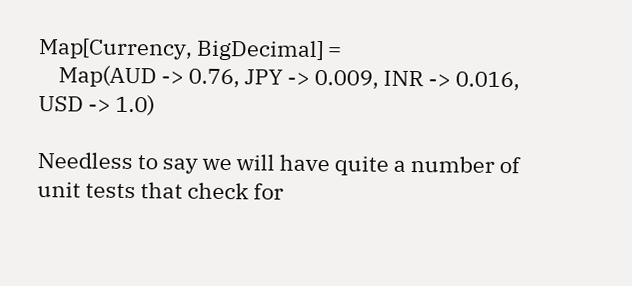Map[Currency, BigDecimal] =
    Map(AUD -> 0.76, JPY -> 0.009, INR -> 0.016, USD -> 1.0)

Needless to say we will have quite a number of unit tests that check for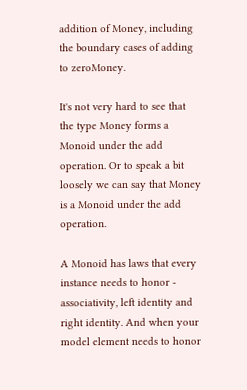addition of Money, including the boundary cases of adding to zeroMoney.

It's not very hard to see that the type Money forms a Monoid under the add operation. Or to speak a bit loosely we can say that Money is a Monoid under the add operation.

A Monoid has laws that every instance needs to honor - associativity, left identity and right identity. And when your model element needs to honor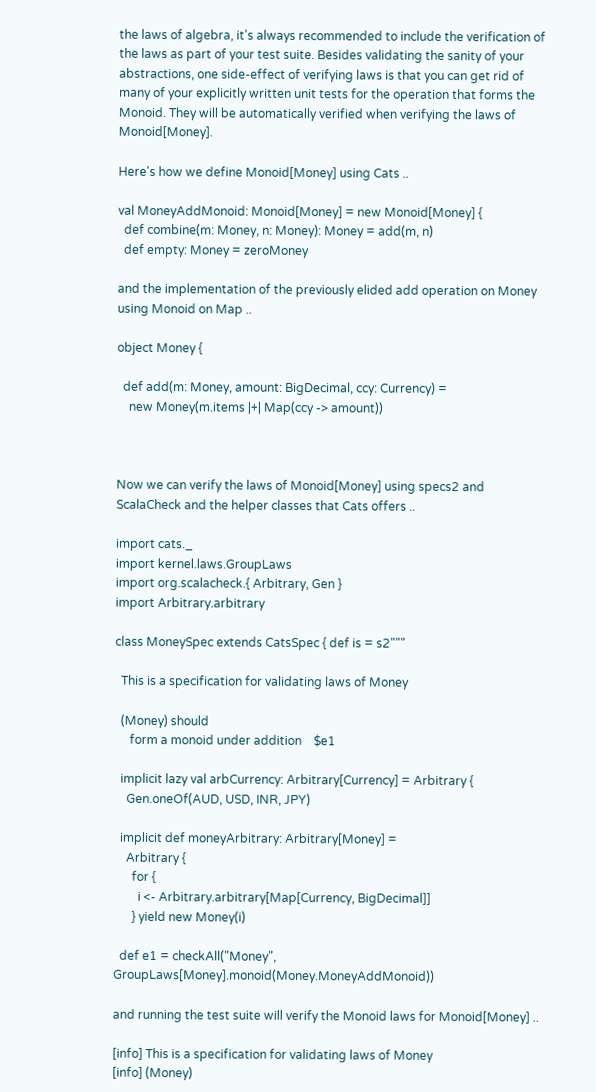the laws of algebra, it's always recommended to include the verification of the laws as part of your test suite. Besides validating the sanity of your abstractions, one side-effect of verifying laws is that you can get rid of many of your explicitly written unit tests for the operation that forms the Monoid. They will be automatically verified when verifying the laws of Monoid[Money].

Here's how we define Monoid[Money] using Cats ..

val MoneyAddMonoid: Monoid[Money] = new Monoid[Money] {
  def combine(m: Money, n: Money): Money = add(m, n)
  def empty: Money = zeroMoney

and the implementation of the previously elided add operation on Money using Monoid on Map ..

object Money {

  def add(m: Money, amount: BigDecimal, ccy: Currency) =
    new Money(m.items |+| Map(ccy -> amount))



Now we can verify the laws of Monoid[Money] using specs2 and ScalaCheck and the helper classes that Cats offers ..

import cats._
import kernel.laws.GroupLaws
import org.scalacheck.{ Arbitrary, Gen }
import Arbitrary.arbitrary

class MoneySpec extends CatsSpec { def is = s2"""

  This is a specification for validating laws of Money

  (Money) should
     form a monoid under addition    $e1

  implicit lazy val arbCurrency: Arbitrary[Currency] = Arbitrary {
    Gen.oneOf(AUD, USD, INR, JPY)

  implicit def moneyArbitrary: Arbitrary[Money] =
    Arbitrary {
      for {
        i <- Arbitrary.arbitrary[Map[Currency, BigDecimal]]
      } yield new Money(i)

  def e1 = checkAll("Money", GroupLaws[Money].monoid(Money.MoneyAddMonoid))

and running the test suite will verify the Monoid laws for Monoid[Money] ..

[info] This is a specification for validating laws of Money
[info] (Money)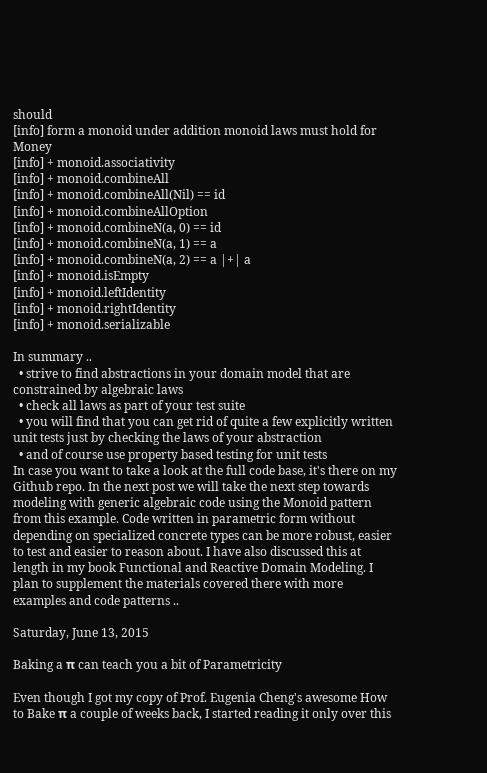should
[info] form a monoid under addition monoid laws must hold for Money
[info] + monoid.associativity
[info] + monoid.combineAll
[info] + monoid.combineAll(Nil) == id
[info] + monoid.combineAllOption
[info] + monoid.combineN(a, 0) == id
[info] + monoid.combineN(a, 1) == a
[info] + monoid.combineN(a, 2) == a |+| a
[info] + monoid.isEmpty
[info] + monoid.leftIdentity
[info] + monoid.rightIdentity
[info] + monoid.serializable

In summary ..
  • strive to find abstractions in your domain model that are constrained by algebraic laws
  • check all laws as part of your test suite
  • you will find that you can get rid of quite a few explicitly written unit tests just by checking the laws of your abstraction
  • and of course use property based testing for unit tests
In case you want to take a look at the full code base, it's there on my Github repo. In the next post we will take the next step towards modeling with generic algebraic code using the Monoid pattern from this example. Code written in parametric form without depending on specialized concrete types can be more robust, easier to test and easier to reason about. I have also discussed this at length in my book Functional and Reactive Domain Modeling. I plan to supplement the materials covered there with more examples and code patterns ..

Saturday, June 13, 2015

Baking a π can teach you a bit of Parametricity

Even though I got my copy of Prof. Eugenia Cheng's awesome How to Bake π a couple of weeks back, I started reading it only over this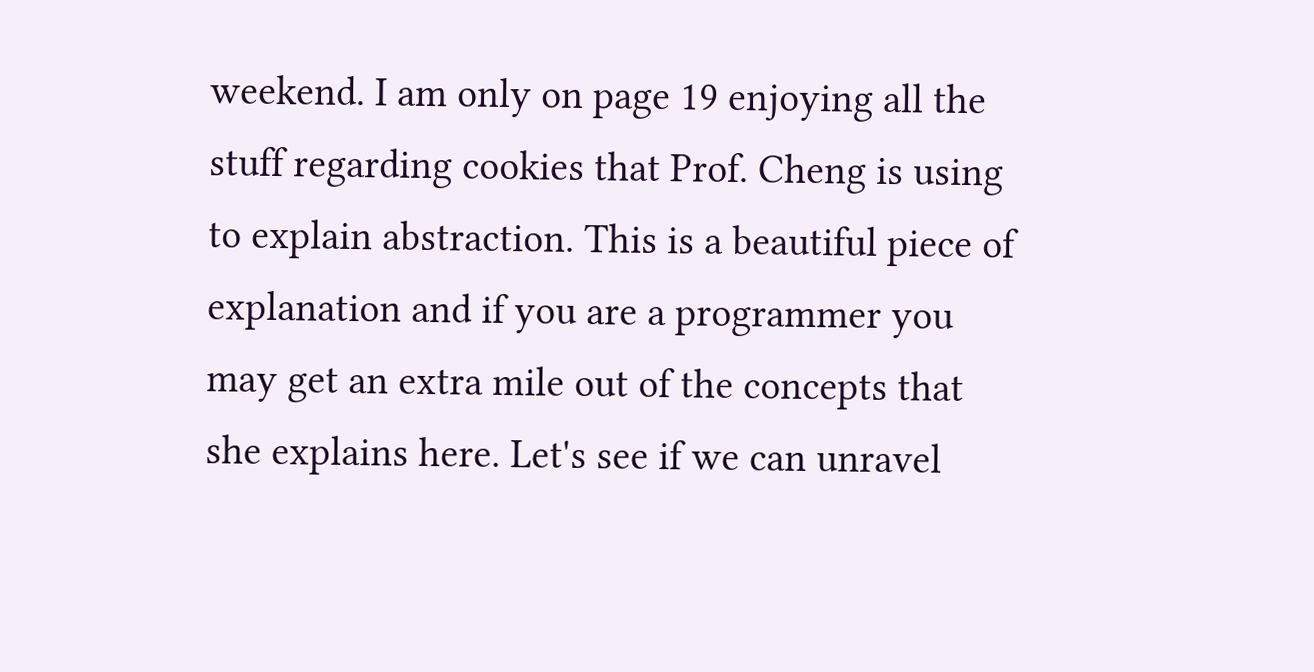weekend. I am only on page 19 enjoying all the stuff regarding cookies that Prof. Cheng is using to explain abstraction. This is a beautiful piece of explanation and if you are a programmer you may get an extra mile out of the concepts that she explains here. Let's see if we can unravel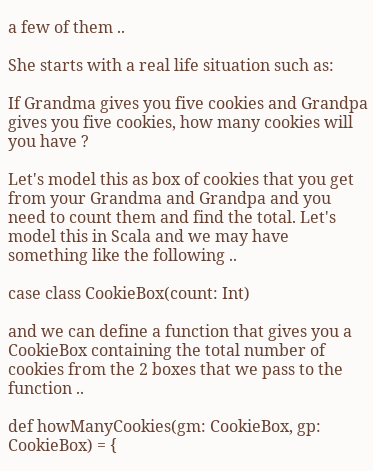a few of them ..

She starts with a real life situation such as:

If Grandma gives you five cookies and Grandpa gives you five cookies, how many cookies will you have ?

Let's model this as box of cookies that you get from your Grandma and Grandpa and you need to count them and find the total. Let's model this in Scala and we may have something like the following ..

case class CookieBox(count: Int)

and we can define a function that gives you a CookieBox containing the total number of cookies from the 2 boxes that we pass to the function ..

def howManyCookies(gm: CookieBox, gp: CookieBox) = {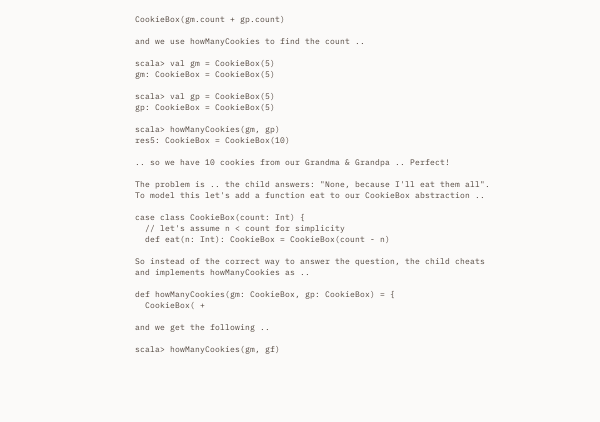CookieBox(gm.count + gp.count)

and we use howManyCookies to find the count ..

scala> val gm = CookieBox(5)
gm: CookieBox = CookieBox(5)

scala> val gp = CookieBox(5)
gp: CookieBox = CookieBox(5)

scala> howManyCookies(gm, gp)
res5: CookieBox = CookieBox(10)

.. so we have 10 cookies from our Grandma & Grandpa .. Perfect!

The problem is .. the child answers: "None, because I'll eat them all". To model this let's add a function eat to our CookieBox abstraction ..

case class CookieBox(count: Int) {
  // let's assume n < count for simplicity
  def eat(n: Int): CookieBox = CookieBox(count - n)

So instead of the correct way to answer the question, the child cheats and implements howManyCookies as ..

def howManyCookies(gm: CookieBox, gp: CookieBox) = {
  CookieBox( +

and we get the following ..

scala> howManyCookies(gm, gf)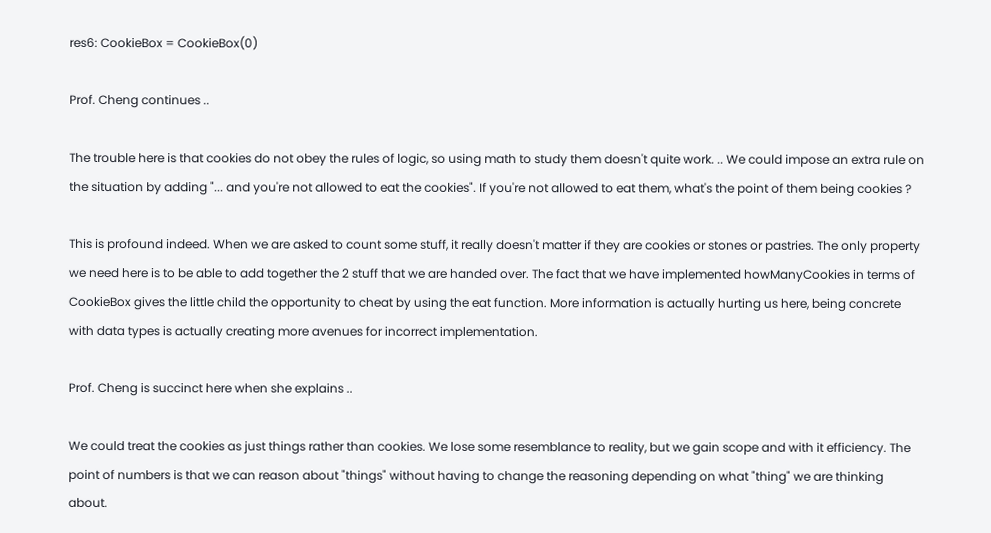res6: CookieBox = CookieBox(0)

Prof. Cheng continues ..

The trouble here is that cookies do not obey the rules of logic, so using math to study them doesn't quite work. .. We could impose an extra rule on the situation by adding "... and you're not allowed to eat the cookies". If you're not allowed to eat them, what's the point of them being cookies ?

This is profound indeed. When we are asked to count some stuff, it really doesn't matter if they are cookies or stones or pastries. The only property we need here is to be able to add together the 2 stuff that we are handed over. The fact that we have implemented howManyCookies in terms of CookieBox gives the little child the opportunity to cheat by using the eat function. More information is actually hurting us here, being concrete with data types is actually creating more avenues for incorrect implementation.

Prof. Cheng is succinct here when she explains ..

We could treat the cookies as just things rather than cookies. We lose some resemblance to reality, but we gain scope and with it efficiency. The point of numbers is that we can reason about "things" without having to change the reasoning depending on what "thing" we are thinking about.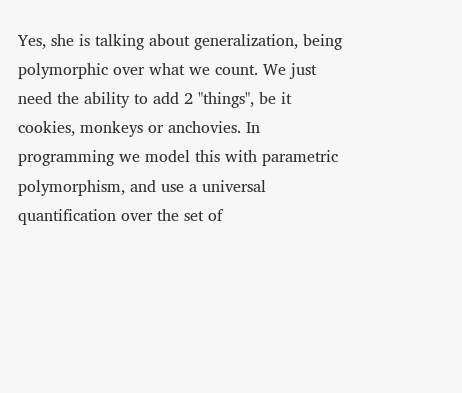Yes, she is talking about generalization, being polymorphic over what we count. We just need the ability to add 2 "things", be it cookies, monkeys or anchovies. In programming we model this with parametric polymorphism, and use a universal quantification over the set of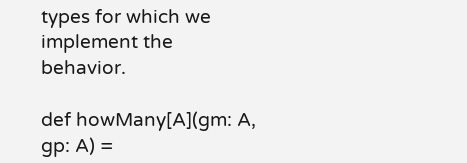types for which we implement the behavior.

def howMany[A](gm: A, gp: A) =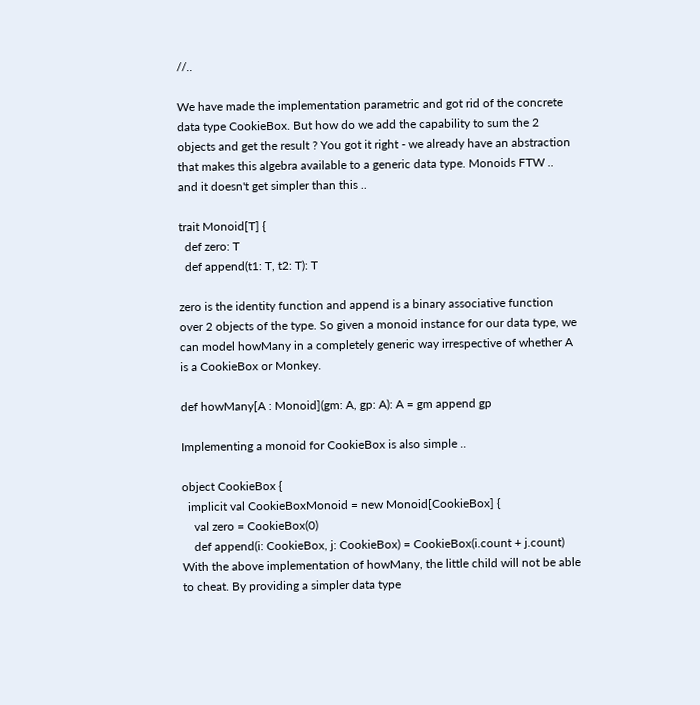//..

We have made the implementation parametric and got rid of the concrete data type CookieBox. But how do we add the capability to sum the 2 objects and get the result ? You got it right - we already have an abstraction that makes this algebra available to a generic data type. Monoids FTW .. and it doesn't get simpler than this ..

trait Monoid[T] {
  def zero: T
  def append(t1: T, t2: T): T

zero is the identity function and append is a binary associative function over 2 objects of the type. So given a monoid instance for our data type, we can model howMany in a completely generic way irrespective of whether A is a CookieBox or Monkey.

def howMany[A : Monoid](gm: A, gp: A): A = gm append gp

Implementing a monoid for CookieBox is also simple ..

object CookieBox {
  implicit val CookieBoxMonoid = new Monoid[CookieBox] {
    val zero = CookieBox(0)
    def append(i: CookieBox, j: CookieBox) = CookieBox(i.count + j.count)
With the above implementation of howMany, the little child will not be able to cheat. By providing a simpler data type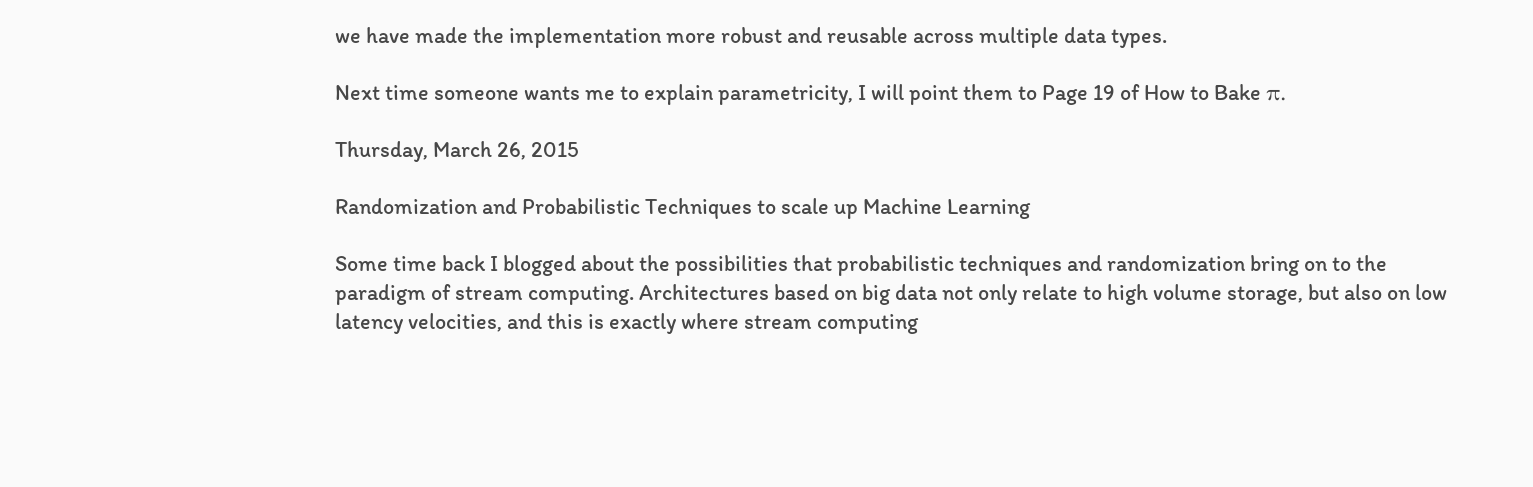we have made the implementation more robust and reusable across multiple data types.

Next time someone wants me to explain parametricity, I will point them to Page 19 of How to Bake π.

Thursday, March 26, 2015

Randomization and Probabilistic Techniques to scale up Machine Learning

Some time back I blogged about the possibilities that probabilistic techniques and randomization bring on to the paradigm of stream computing. Architectures based on big data not only relate to high volume storage, but also on low latency velocities, and this is exactly where stream computing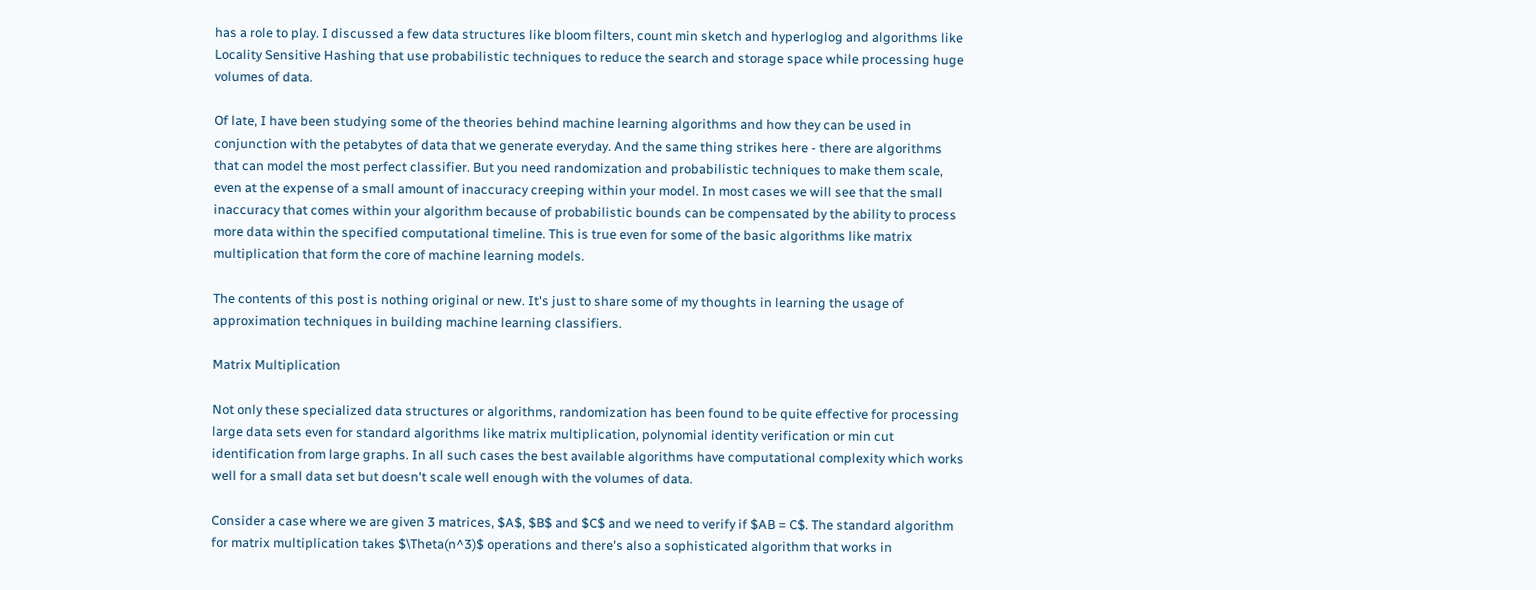has a role to play. I discussed a few data structures like bloom filters, count min sketch and hyperloglog and algorithms like Locality Sensitive Hashing that use probabilistic techniques to reduce the search and storage space while processing huge volumes of data.

Of late, I have been studying some of the theories behind machine learning algorithms and how they can be used in conjunction with the petabytes of data that we generate everyday. And the same thing strikes here - there are algorithms that can model the most perfect classifier. But you need randomization and probabilistic techniques to make them scale, even at the expense of a small amount of inaccuracy creeping within your model. In most cases we will see that the small inaccuracy that comes within your algorithm because of probabilistic bounds can be compensated by the ability to process more data within the specified computational timeline. This is true even for some of the basic algorithms like matrix multiplication that form the core of machine learning models.

The contents of this post is nothing original or new. It's just to share some of my thoughts in learning the usage of approximation techniques in building machine learning classifiers.

Matrix Multiplication

Not only these specialized data structures or algorithms, randomization has been found to be quite effective for processing large data sets even for standard algorithms like matrix multiplication, polynomial identity verification or min cut identification from large graphs. In all such cases the best available algorithms have computational complexity which works well for a small data set but doesn't scale well enough with the volumes of data.

Consider a case where we are given 3 matrices, $A$, $B$ and $C$ and we need to verify if $AB = C$. The standard algorithm for matrix multiplication takes $\Theta(n^3)$ operations and there's also a sophisticated algorithm that works in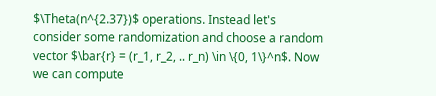$\Theta(n^{2.37})$ operations. Instead let's consider some randomization and choose a random vector $\bar{r} = (r_1, r_2, .. r_n) \in \{0, 1\}^n$. Now we can compute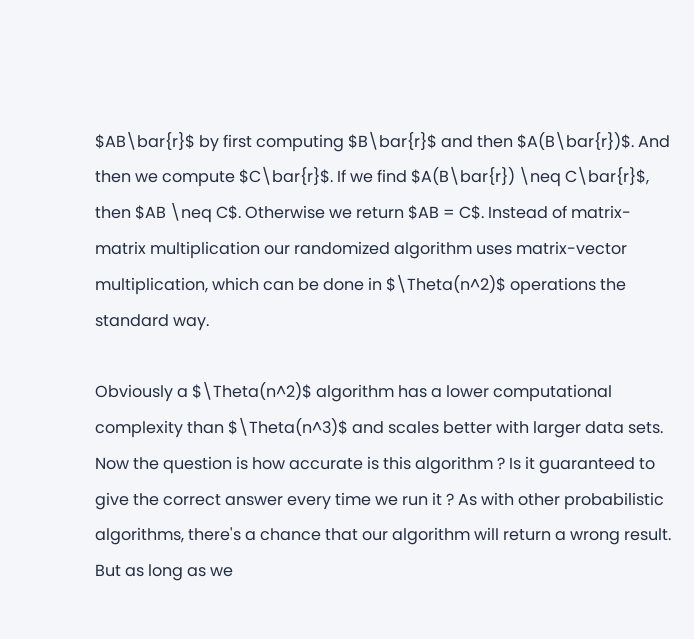$AB\bar{r}$ by first computing $B\bar{r}$ and then $A(B\bar{r})$. And then we compute $C\bar{r}$. If we find $A(B\bar{r}) \neq C\bar{r}$, then $AB \neq C$. Otherwise we return $AB = C$. Instead of matrix-matrix multiplication our randomized algorithm uses matrix-vector multiplication, which can be done in $\Theta(n^2)$ operations the standard way.

Obviously a $\Theta(n^2)$ algorithm has a lower computational complexity than $\Theta(n^3)$ and scales better with larger data sets. Now the question is how accurate is this algorithm ? Is it guaranteed to give the correct answer every time we run it ? As with other probabilistic algorithms, there's a chance that our algorithm will return a wrong result. But as long as we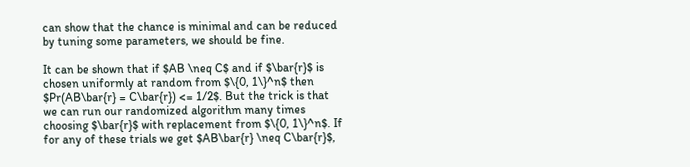can show that the chance is minimal and can be reduced by tuning some parameters, we should be fine.

It can be shown that if $AB \neq C$ and if $\bar{r}$ is chosen uniformly at random from $\{0, 1\}^n$ then $Pr(AB\bar{r} = C\bar{r}) <= 1/2$. But the trick is that we can run our randomized algorithm many times choosing $\bar{r}$ with replacement from $\{0, 1\}^n$. If for any of these trials we get $AB\bar{r} \neq C\bar{r}$,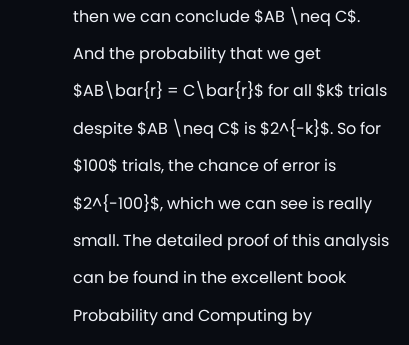then we can conclude $AB \neq C$. And the probability that we get $AB\bar{r} = C\bar{r}$ for all $k$ trials despite $AB \neq C$ is $2^{-k}$. So for $100$ trials, the chance of error is $2^{-100}$, which we can see is really small. The detailed proof of this analysis can be found in the excellent book Probability and Computing by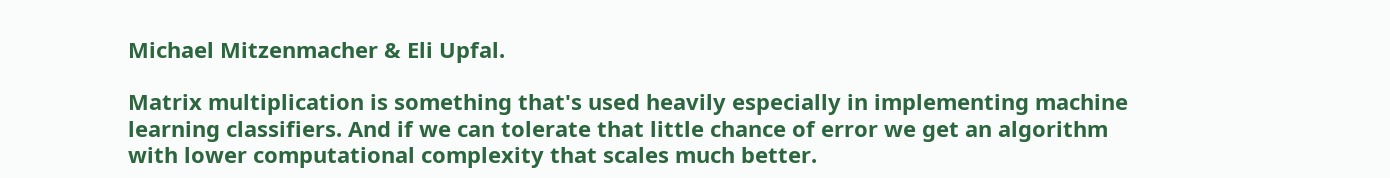Michael Mitzenmacher & Eli Upfal.

Matrix multiplication is something that's used heavily especially in implementing machine learning classifiers. And if we can tolerate that little chance of error we get an algorithm with lower computational complexity that scales much better.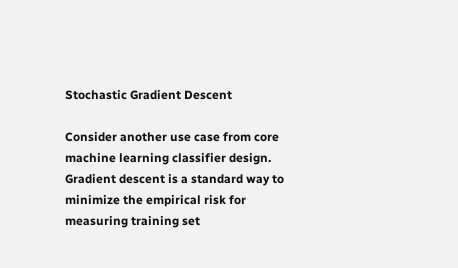Stochastic Gradient Descent

Consider another use case from core machine learning classifier design. Gradient descent is a standard way to minimize the empirical risk for measuring training set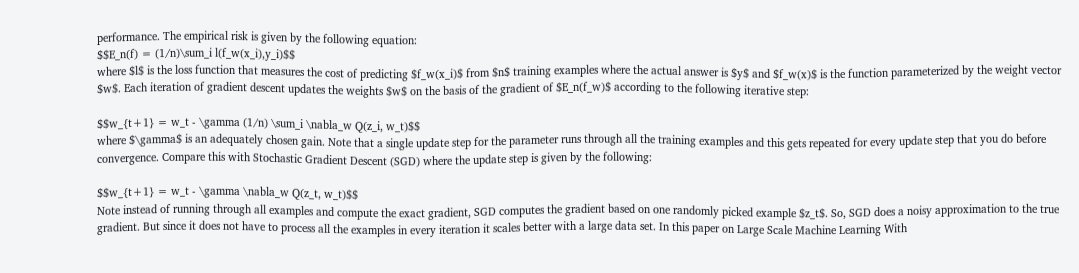performance. The empirical risk is given by the following equation:
$$E_n(f) = (1/n)\sum_i l(f_w(x_i),y_i)$$
where $l$ is the loss function that measures the cost of predicting $f_w(x_i)$ from $n$ training examples where the actual answer is $y$ and $f_w(x)$ is the function parameterized by the weight vector $w$. Each iteration of gradient descent updates the weights $w$ on the basis of the gradient of $E_n(f_w)$ according to the following iterative step:

$$w_{t+1} = w_t - \gamma (1/n) \sum_i \nabla_w Q(z_i, w_t)$$
where $\gamma$ is an adequately chosen gain. Note that a single update step for the parameter runs through all the training examples and this gets repeated for every update step that you do before convergence. Compare this with Stochastic Gradient Descent (SGD) where the update step is given by the following:

$$w_{t+1} = w_t - \gamma \nabla_w Q(z_t, w_t)$$
Note instead of running through all examples and compute the exact gradient, SGD computes the gradient based on one randomly picked example $z_t$. So, SGD does a noisy approximation to the true gradient. But since it does not have to process all the examples in every iteration it scales better with a large data set. In this paper on Large Scale Machine Learning With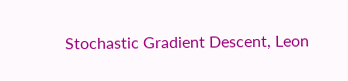Stochastic Gradient Descent, Leon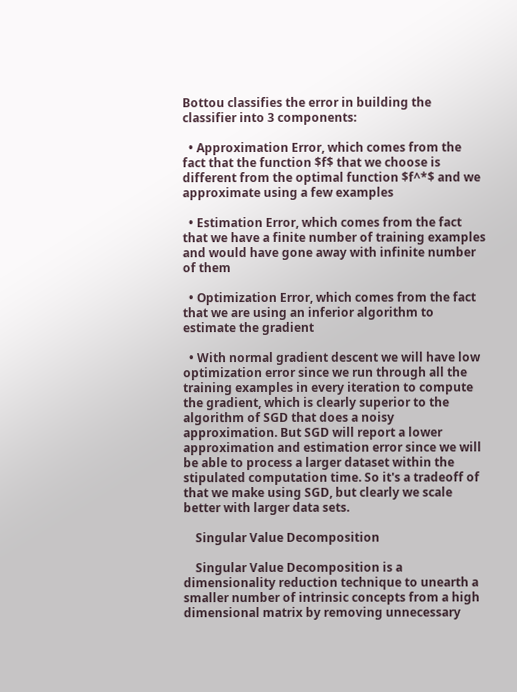Bottou classifies the error in building the classifier into 3 components:

  • Approximation Error, which comes from the fact that the function $f$ that we choose is different from the optimal function $f^*$ and we approximate using a few examples

  • Estimation Error, which comes from the fact that we have a finite number of training examples and would have gone away with infinite number of them

  • Optimization Error, which comes from the fact that we are using an inferior algorithm to estimate the gradient

  • With normal gradient descent we will have low optimization error since we run through all the training examples in every iteration to compute the gradient, which is clearly superior to the algorithm of SGD that does a noisy approximation. But SGD will report a lower approximation and estimation error since we will be able to process a larger dataset within the stipulated computation time. So it's a tradeoff of that we make using SGD, but clearly we scale better with larger data sets.

    Singular Value Decomposition

    Singular Value Decomposition is a dimensionality reduction technique to unearth a smaller number of intrinsic concepts from a high dimensional matrix by removing unnecessary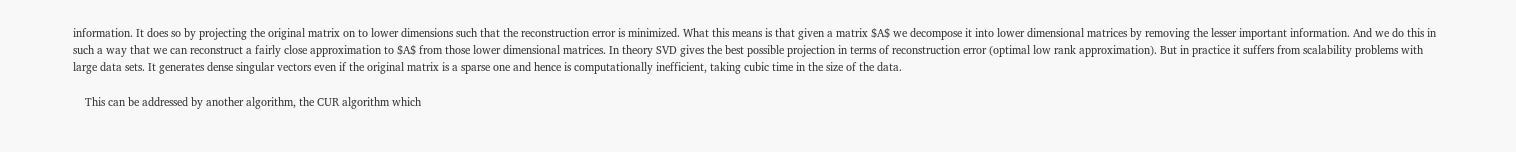information. It does so by projecting the original matrix on to lower dimensions such that the reconstruction error is minimized. What this means is that given a matrix $A$ we decompose it into lower dimensional matrices by removing the lesser important information. And we do this in such a way that we can reconstruct a fairly close approximation to $A$ from those lower dimensional matrices. In theory SVD gives the best possible projection in terms of reconstruction error (optimal low rank approximation). But in practice it suffers from scalability problems with large data sets. It generates dense singular vectors even if the original matrix is a sparse one and hence is computationally inefficient, taking cubic time in the size of the data.

    This can be addressed by another algorithm, the CUR algorithm which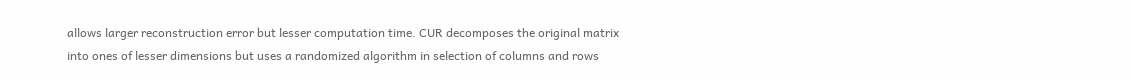allows larger reconstruction error but lesser computation time. CUR decomposes the original matrix into ones of lesser dimensions but uses a randomized algorithm in selection of columns and rows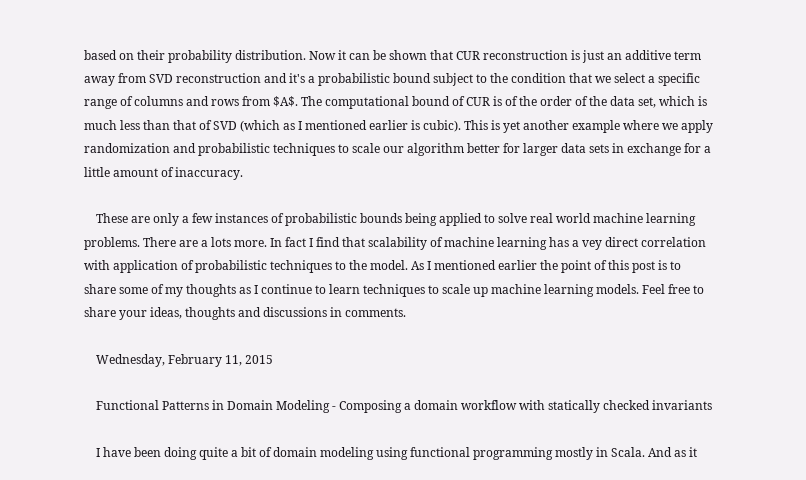based on their probability distribution. Now it can be shown that CUR reconstruction is just an additive term away from SVD reconstruction and it's a probabilistic bound subject to the condition that we select a specific range of columns and rows from $A$. The computational bound of CUR is of the order of the data set, which is much less than that of SVD (which as I mentioned earlier is cubic). This is yet another example where we apply randomization and probabilistic techniques to scale our algorithm better for larger data sets in exchange for a little amount of inaccuracy.

    These are only a few instances of probabilistic bounds being applied to solve real world machine learning problems. There are a lots more. In fact I find that scalability of machine learning has a vey direct correlation with application of probabilistic techniques to the model. As I mentioned earlier the point of this post is to share some of my thoughts as I continue to learn techniques to scale up machine learning models. Feel free to share your ideas, thoughts and discussions in comments.

    Wednesday, February 11, 2015

    Functional Patterns in Domain Modeling - Composing a domain workflow with statically checked invariants

    I have been doing quite a bit of domain modeling using functional programming mostly in Scala. And as it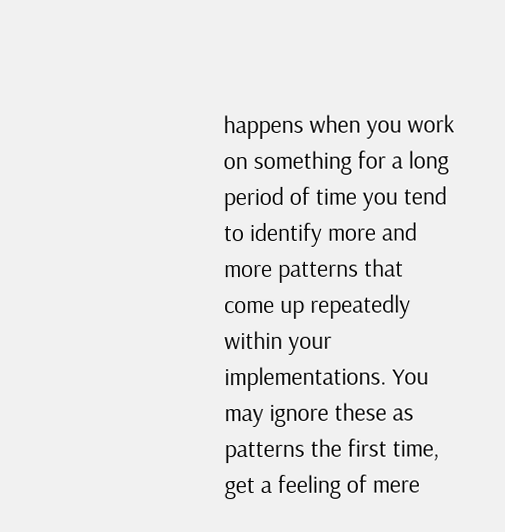happens when you work on something for a long period of time you tend to identify more and more patterns that come up repeatedly within your implementations. You may ignore these as patterns the first time, get a feeling of mere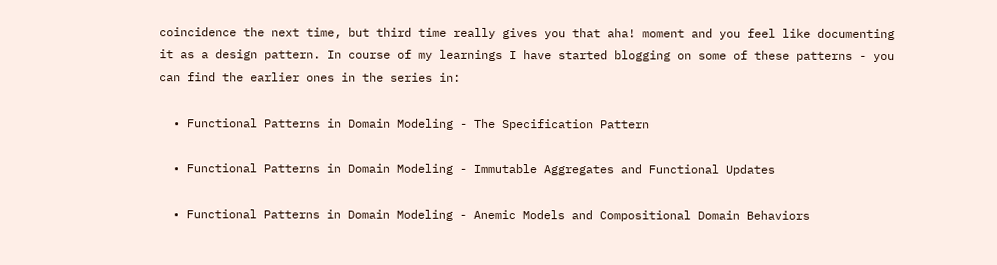coincidence the next time, but third time really gives you that aha! moment and you feel like documenting it as a design pattern. In course of my learnings I have started blogging on some of these patterns - you can find the earlier ones in the series in:

  • Functional Patterns in Domain Modeling - The Specification Pattern

  • Functional Patterns in Domain Modeling - Immutable Aggregates and Functional Updates

  • Functional Patterns in Domain Modeling - Anemic Models and Compositional Domain Behaviors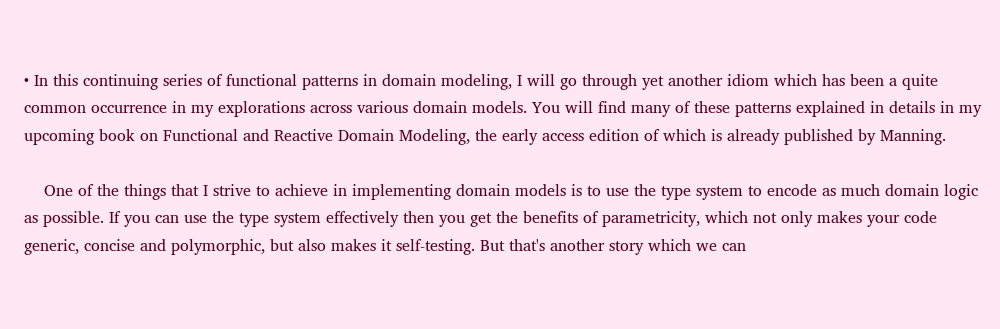• In this continuing series of functional patterns in domain modeling, I will go through yet another idiom which has been a quite common occurrence in my explorations across various domain models. You will find many of these patterns explained in details in my upcoming book on Functional and Reactive Domain Modeling, the early access edition of which is already published by Manning.

    One of the things that I strive to achieve in implementing domain models is to use the type system to encode as much domain logic as possible. If you can use the type system effectively then you get the benefits of parametricity, which not only makes your code generic, concise and polymorphic, but also makes it self-testing. But that's another story which we can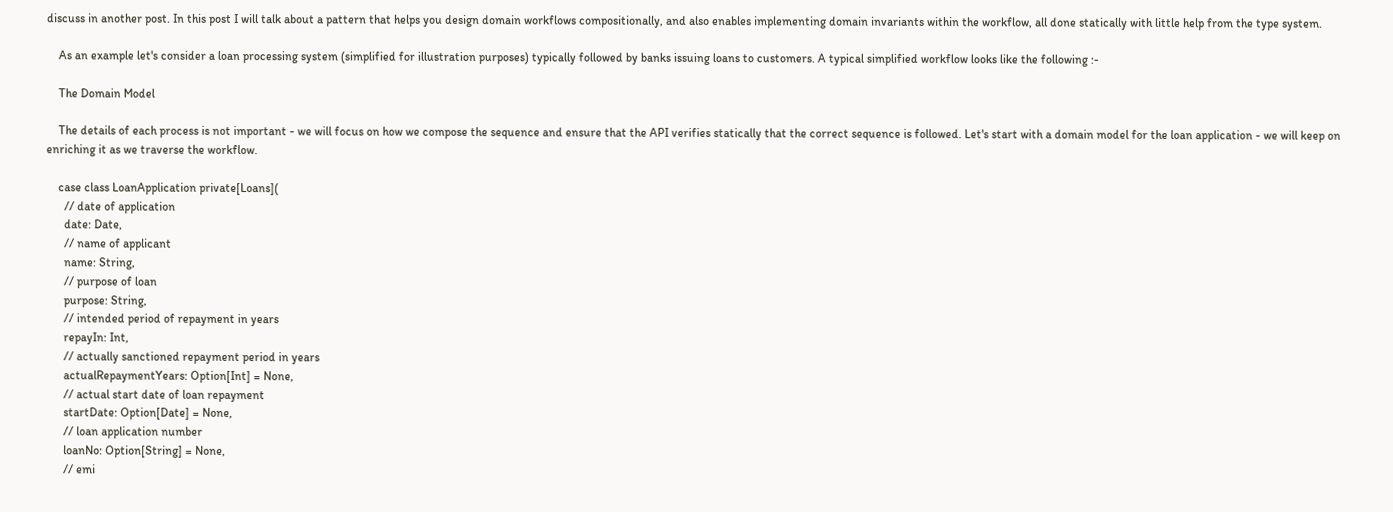discuss in another post. In this post I will talk about a pattern that helps you design domain workflows compositionally, and also enables implementing domain invariants within the workflow, all done statically with little help from the type system.

    As an example let's consider a loan processing system (simplified for illustration purposes) typically followed by banks issuing loans to customers. A typical simplified workflow looks like the following :-

    The Domain Model

    The details of each process is not important - we will focus on how we compose the sequence and ensure that the API verifies statically that the correct sequence is followed. Let's start with a domain model for the loan application - we will keep on enriching it as we traverse the workflow.

    case class LoanApplication private[Loans](
      // date of application
      date: Date,
      // name of applicant
      name: String,
      // purpose of loan
      purpose: String,
      // intended period of repayment in years
      repayIn: Int,
      // actually sanctioned repayment period in years
      actualRepaymentYears: Option[Int] = None,
      // actual start date of loan repayment
      startDate: Option[Date] = None,
      // loan application number
      loanNo: Option[String] = None,
      // emi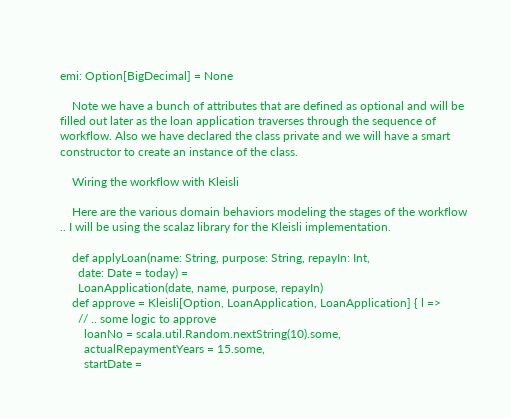emi: Option[BigDecimal] = None

    Note we have a bunch of attributes that are defined as optional and will be filled out later as the loan application traverses through the sequence of workflow. Also we have declared the class private and we will have a smart constructor to create an instance of the class.

    Wiring the workflow with Kleisli

    Here are the various domain behaviors modeling the stages of the workflow .. I will be using the scalaz library for the Kleisli implementation.

    def applyLoan(name: String, purpose: String, repayIn: Int,
      date: Date = today) =
      LoanApplication(date, name, purpose, repayIn)
    def approve = Kleisli[Option, LoanApplication, LoanApplication] { l =>
      // .. some logic to approve
        loanNo = scala.util.Random.nextString(10).some,
        actualRepaymentYears = 15.some,
        startDate =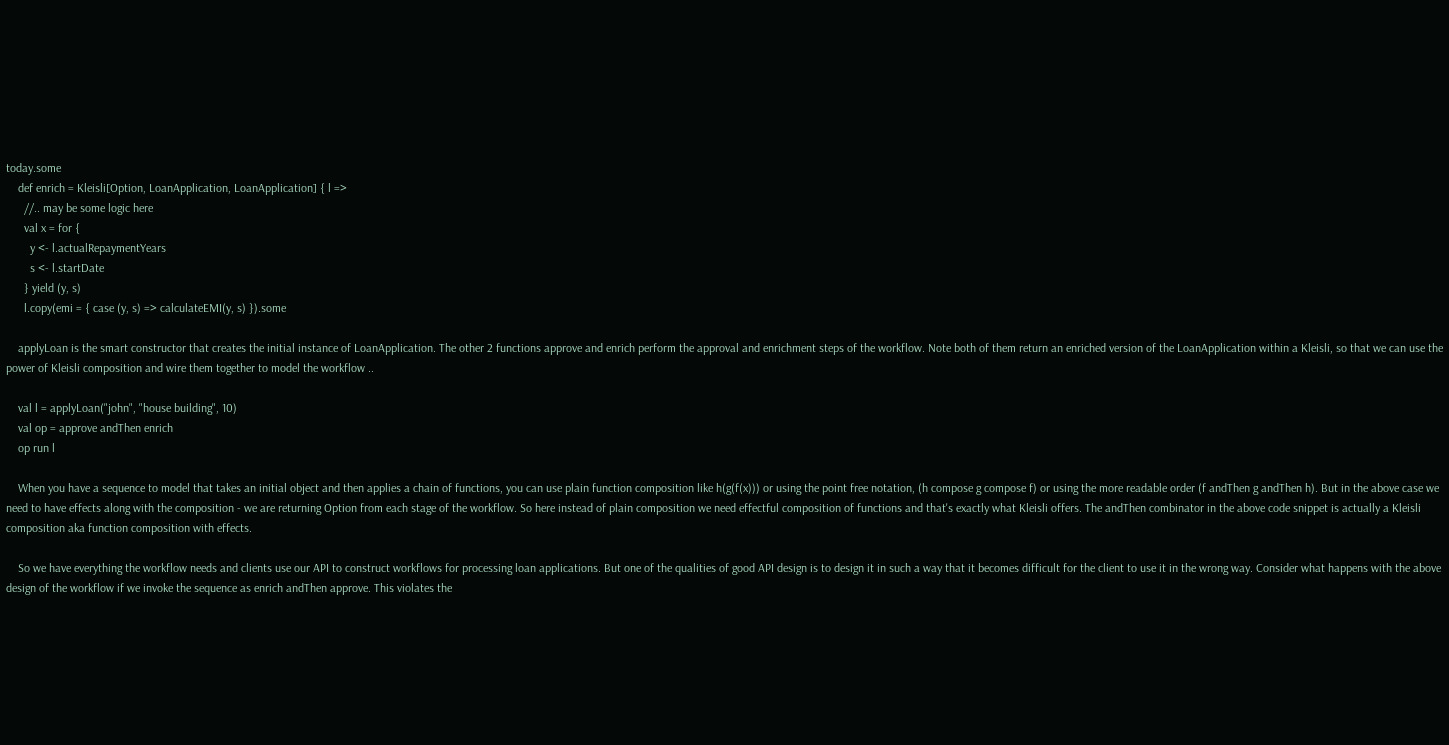today.some
    def enrich = Kleisli[Option, LoanApplication, LoanApplication] { l =>
      //.. may be some logic here
      val x = for {
        y <- l.actualRepaymentYears
        s <- l.startDate
      } yield (y, s)
      l.copy(emi = { case (y, s) => calculateEMI(y, s) }).some

    applyLoan is the smart constructor that creates the initial instance of LoanApplication. The other 2 functions approve and enrich perform the approval and enrichment steps of the workflow. Note both of them return an enriched version of the LoanApplication within a Kleisli, so that we can use the power of Kleisli composition and wire them together to model the workflow ..

    val l = applyLoan("john", "house building", 10)
    val op = approve andThen enrich
    op run l

    When you have a sequence to model that takes an initial object and then applies a chain of functions, you can use plain function composition like h(g(f(x))) or using the point free notation, (h compose g compose f) or using the more readable order (f andThen g andThen h). But in the above case we need to have effects along with the composition - we are returning Option from each stage of the workflow. So here instead of plain composition we need effectful composition of functions and that's exactly what Kleisli offers. The andThen combinator in the above code snippet is actually a Kleisli composition aka function composition with effects.

    So we have everything the workflow needs and clients use our API to construct workflows for processing loan applications. But one of the qualities of good API design is to design it in such a way that it becomes difficult for the client to use it in the wrong way. Consider what happens with the above design of the workflow if we invoke the sequence as enrich andThen approve. This violates the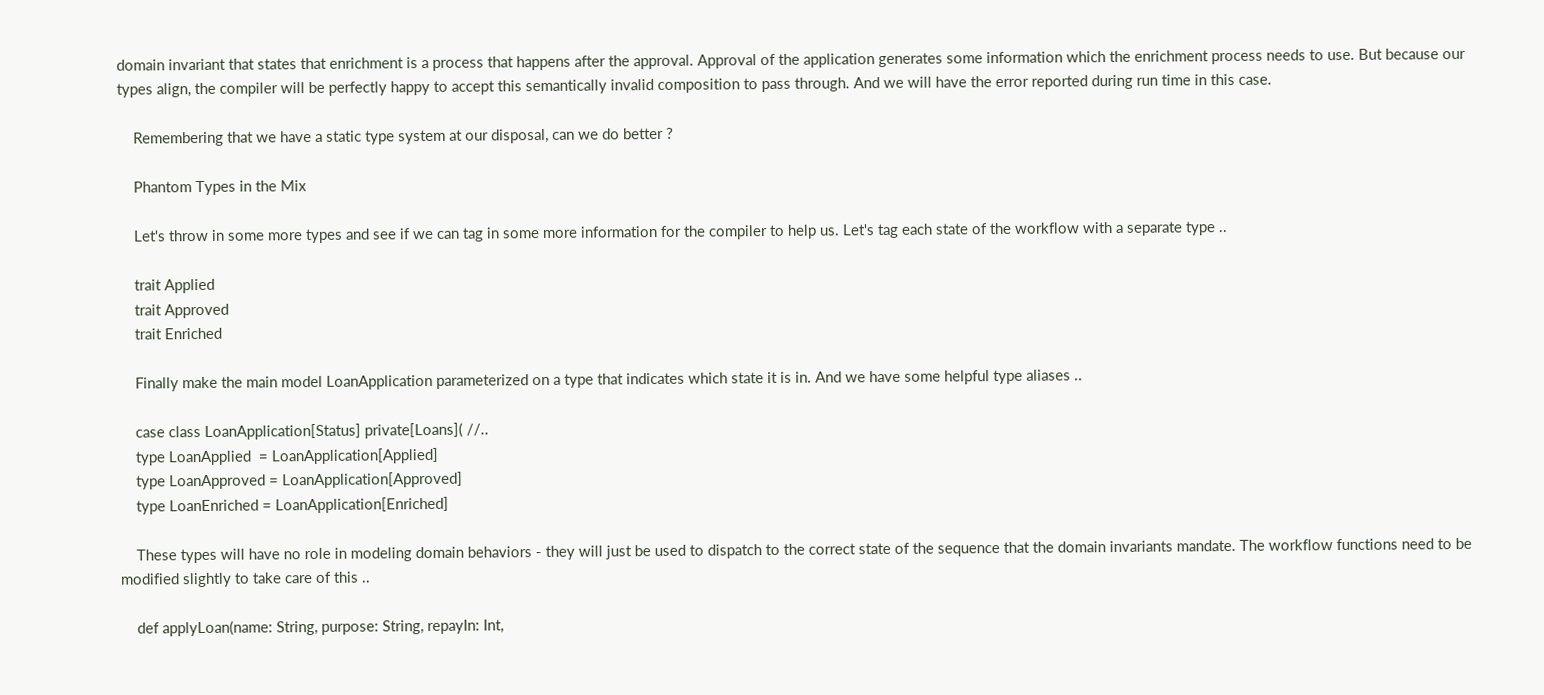domain invariant that states that enrichment is a process that happens after the approval. Approval of the application generates some information which the enrichment process needs to use. But because our types align, the compiler will be perfectly happy to accept this semantically invalid composition to pass through. And we will have the error reported during run time in this case.

    Remembering that we have a static type system at our disposal, can we do better ?

    Phantom Types in the Mix

    Let's throw in some more types and see if we can tag in some more information for the compiler to help us. Let's tag each state of the workflow with a separate type ..

    trait Applied
    trait Approved
    trait Enriched

    Finally make the main model LoanApplication parameterized on a type that indicates which state it is in. And we have some helpful type aliases ..

    case class LoanApplication[Status] private[Loans]( //..
    type LoanApplied  = LoanApplication[Applied]
    type LoanApproved = LoanApplication[Approved]
    type LoanEnriched = LoanApplication[Enriched]

    These types will have no role in modeling domain behaviors - they will just be used to dispatch to the correct state of the sequence that the domain invariants mandate. The workflow functions need to be modified slightly to take care of this ..

    def applyLoan(name: String, purpose: String, repayIn: Int,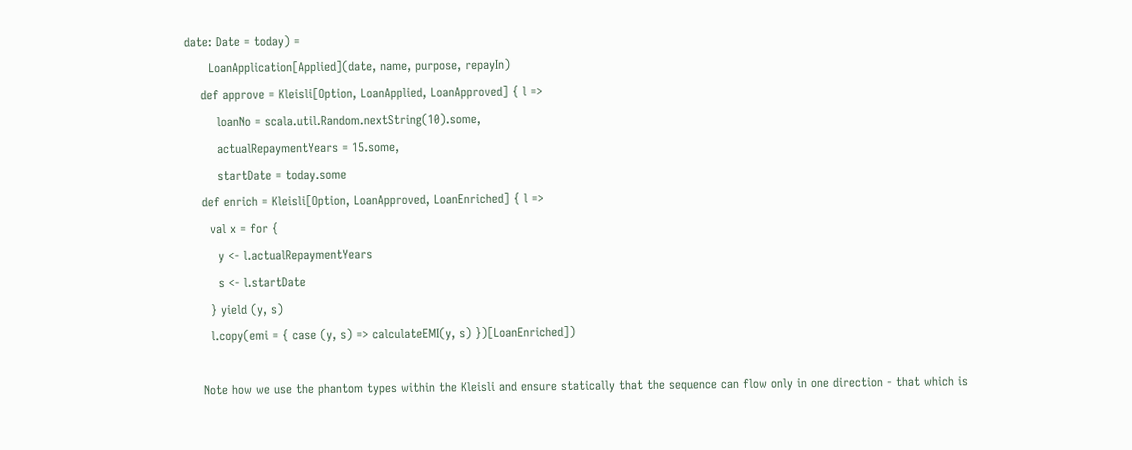date: Date = today) =
      LoanApplication[Applied](date, name, purpose, repayIn)
    def approve = Kleisli[Option, LoanApplied, LoanApproved] { l =>
        loanNo = scala.util.Random.nextString(10).some,
        actualRepaymentYears = 15.some,
        startDate = today.some
    def enrich = Kleisli[Option, LoanApproved, LoanEnriched] { l =>
      val x = for {
        y <- l.actualRepaymentYears
        s <- l.startDate
      } yield (y, s)
      l.copy(emi = { case (y, s) => calculateEMI(y, s) })[LoanEnriched])

    Note how we use the phantom types within the Kleisli and ensure statically that the sequence can flow only in one direction - that which is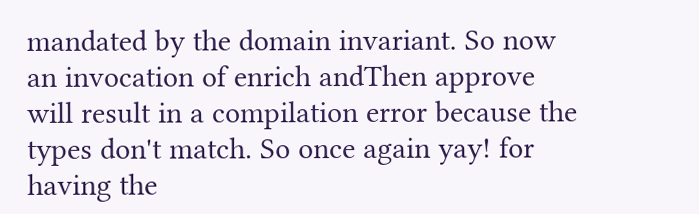mandated by the domain invariant. So now an invocation of enrich andThen approve will result in a compilation error because the types don't match. So once again yay! for having the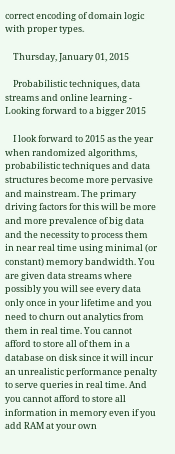correct encoding of domain logic with proper types.

    Thursday, January 01, 2015

    Probabilistic techniques, data streams and online learning - Looking forward to a bigger 2015

    I look forward to 2015 as the year when randomized algorithms, probabilistic techniques and data structures become more pervasive and mainstream. The primary driving factors for this will be more and more prevalence of big data and the necessity to process them in near real time using minimal (or constant) memory bandwidth. You are given data streams where possibly you will see every data only once in your lifetime and you need to churn out analytics from them in real time. You cannot afford to store all of them in a database on disk since it will incur an unrealistic performance penalty to serve queries in real time. And you cannot afford to store all information in memory even if you add RAM at your own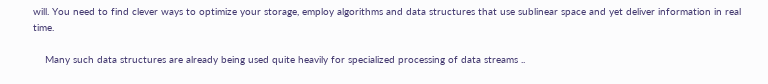will. You need to find clever ways to optimize your storage, employ algorithms and data structures that use sublinear space and yet deliver information in real time.

    Many such data structures are already being used quite heavily for specialized processing of data streams ..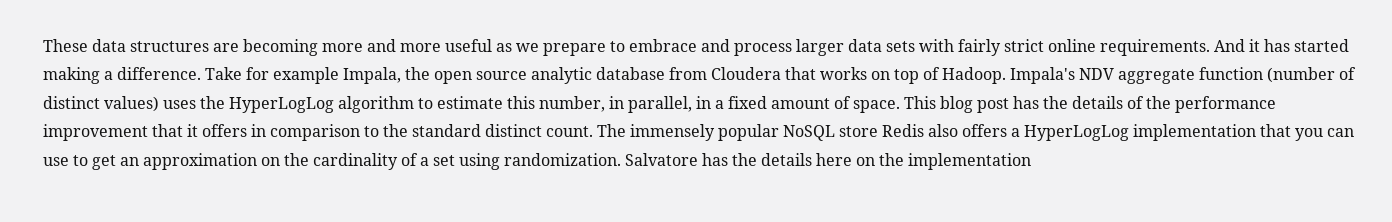These data structures are becoming more and more useful as we prepare to embrace and process larger data sets with fairly strict online requirements. And it has started making a difference. Take for example Impala, the open source analytic database from Cloudera that works on top of Hadoop. Impala's NDV aggregate function (number of distinct values) uses the HyperLogLog algorithm to estimate this number, in parallel, in a fixed amount of space. This blog post has the details of the performance improvement that it offers in comparison to the standard distinct count. The immensely popular NoSQL store Redis also offers a HyperLogLog implementation that you can use to get an approximation on the cardinality of a set using randomization. Salvatore has the details here on the implementation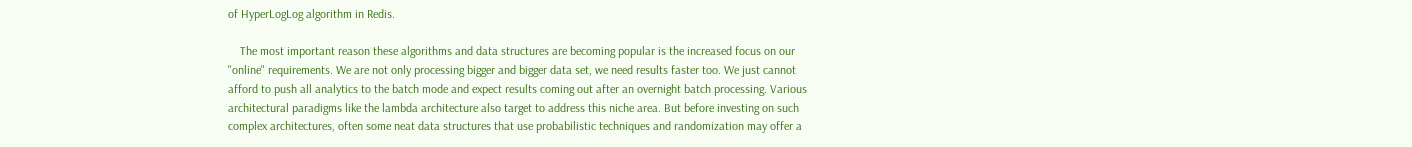of HyperLogLog algorithm in Redis.

    The most important reason these algorithms and data structures are becoming popular is the increased focus on our "online" requirements. We are not only processing bigger and bigger data set, we need results faster too. We just cannot afford to push all analytics to the batch mode and expect results coming out after an overnight batch processing. Various architectural paradigms like the lambda architecture also target to address this niche area. But before investing on such complex architectures, often some neat data structures that use probabilistic techniques and randomization may offer a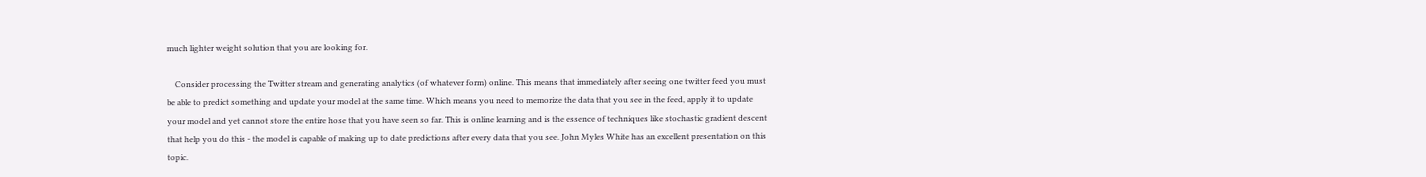much lighter weight solution that you are looking for.

    Consider processing the Twitter stream and generating analytics (of whatever form) online. This means that immediately after seeing one twitter feed you must be able to predict something and update your model at the same time. Which means you need to memorize the data that you see in the feed, apply it to update your model and yet cannot store the entire hose that you have seen so far. This is online learning and is the essence of techniques like stochastic gradient descent that help you do this - the model is capable of making up to date predictions after every data that you see. John Myles White has an excellent presentation on this topic.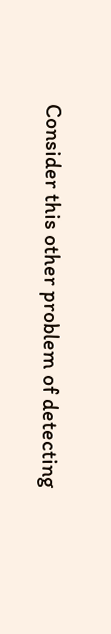Consider this other problem of detecting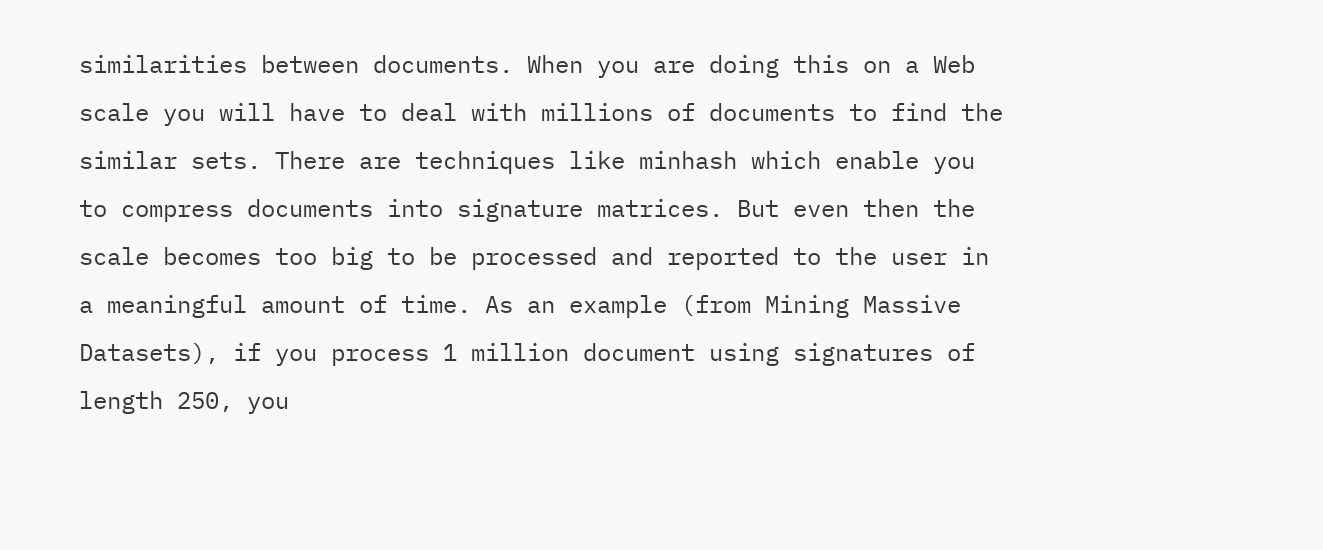similarities between documents. When you are doing this on a Web scale you will have to deal with millions of documents to find the similar sets. There are techniques like minhash which enable you to compress documents into signature matrices. But even then the scale becomes too big to be processed and reported to the user in a meaningful amount of time. As an example (from Mining Massive Datasets), if you process 1 million document using signatures of length 250, you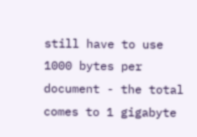still have to use 1000 bytes per document - the total comes to 1 gigabyte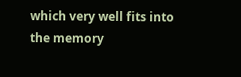which very well fits into the memory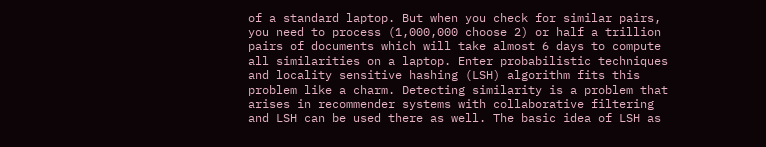of a standard laptop. But when you check for similar pairs, you need to process (1,000,000 choose 2) or half a trillion pairs of documents which will take almost 6 days to compute all similarities on a laptop. Enter probabilistic techniques and locality sensitive hashing (LSH) algorithm fits this problem like a charm. Detecting similarity is a problem that arises in recommender systems with collaborative filtering and LSH can be used there as well. The basic idea of LSH as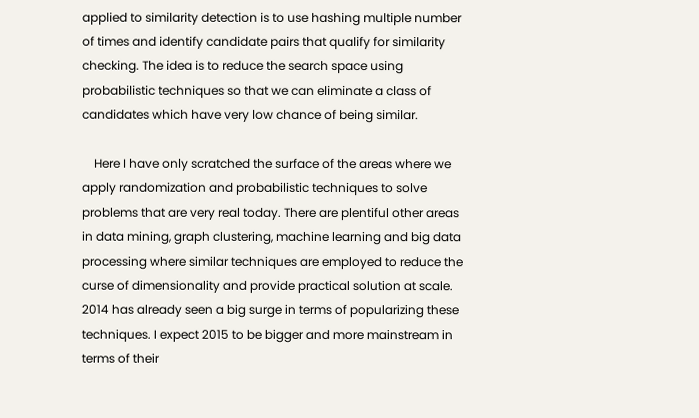applied to similarity detection is to use hashing multiple number of times and identify candidate pairs that qualify for similarity checking. The idea is to reduce the search space using probabilistic techniques so that we can eliminate a class of candidates which have very low chance of being similar.

    Here I have only scratched the surface of the areas where we apply randomization and probabilistic techniques to solve problems that are very real today. There are plentiful other areas in data mining, graph clustering, machine learning and big data processing where similar techniques are employed to reduce the curse of dimensionality and provide practical solution at scale. 2014 has already seen a big surge in terms of popularizing these techniques. I expect 2015 to be bigger and more mainstream in terms of their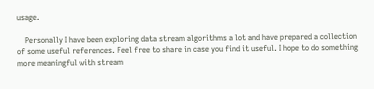usage.

    Personally I have been exploring data stream algorithms a lot and have prepared a collection of some useful references. Feel free to share in case you find it useful. I hope to do something more meaningful with stream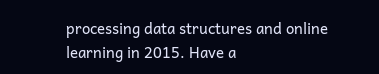processing data structures and online learning in 2015. Have a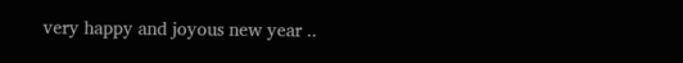very happy and joyous new year ..